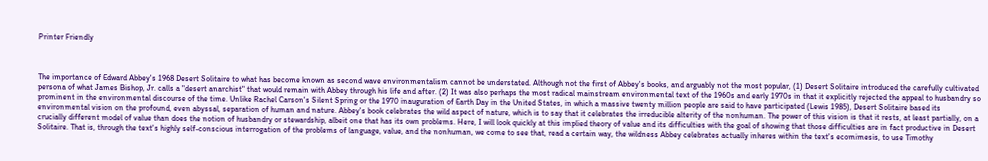Printer Friendly



The importance of Edward Abbey's 1968 Desert Solitaire to what has become known as second wave environmentalism cannot be understated. Although not the first of Abbey's books, and arguably not the most popular, (1) Desert Solitaire introduced the carefully cultivated persona of what James Bishop, Jr. calls a "desert anarchist" that would remain with Abbey through his life and after. (2) It was also perhaps the most radical mainstream environmental text of the 1960s and early 1970s in that it explicitly rejected the appeal to husbandry so prominent in the environmental discourse of the time. Unlike Rachel Carson's Silent Spring or the 1970 inauguration of Earth Day in the United States, in which a massive twenty million people are said to have participated (Lewis 1985), Desert Solitaire based its environmental vision on the profound, even abyssal, separation of human and nature. Abbey's book celebrates the wild aspect of nature, which is to say that it celebrates the irreducible alterity of the nonhuman. The power of this vision is that it rests, at least partially, on a crucially different model of value than does the notion of husbandry or stewardship, albeit one that has its own problems. Here, I will look quickly at this implied theory of value and its difficulties with the goal of showing that those difficulties are in fact productive in Desert Solitaire. That is, through the text's highly self-conscious interrogation of the problems of language, value, and the nonhuman, we come to see that, read a certain way, the wildness Abbey celebrates actually inheres within the text's ecomimesis, to use Timothy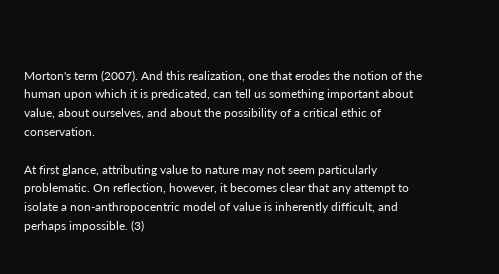Morton's term (2007). And this realization, one that erodes the notion of the human upon which it is predicated, can tell us something important about value, about ourselves, and about the possibility of a critical ethic of conservation.

At first glance, attributing value to nature may not seem particularly problematic. On reflection, however, it becomes clear that any attempt to isolate a non-anthropocentric model of value is inherently difficult, and perhaps impossible. (3)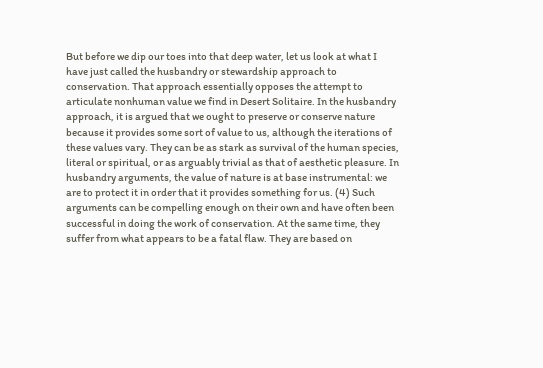But before we dip our toes into that deep water, let us look at what I have just called the husbandry or stewardship approach to conservation. That approach essentially opposes the attempt to articulate nonhuman value we find in Desert Solitaire. In the husbandry approach, it is argued that we ought to preserve or conserve nature because it provides some sort of value to us, although the iterations of these values vary. They can be as stark as survival of the human species, literal or spiritual, or as arguably trivial as that of aesthetic pleasure. In husbandry arguments, the value of nature is at base instrumental: we are to protect it in order that it provides something for us. (4) Such arguments can be compelling enough on their own and have often been successful in doing the work of conservation. At the same time, they suffer from what appears to be a fatal flaw. They are based on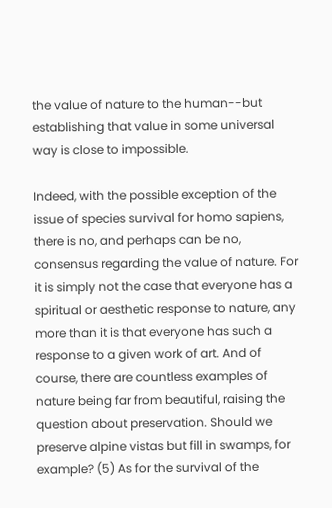the value of nature to the human--but establishing that value in some universal way is close to impossible.

Indeed, with the possible exception of the issue of species survival for homo sapiens, there is no, and perhaps can be no, consensus regarding the value of nature. For it is simply not the case that everyone has a spiritual or aesthetic response to nature, any more than it is that everyone has such a response to a given work of art. And of course, there are countless examples of nature being far from beautiful, raising the question about preservation. Should we preserve alpine vistas but fill in swamps, for example? (5) As for the survival of the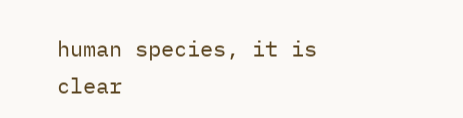human species, it is clear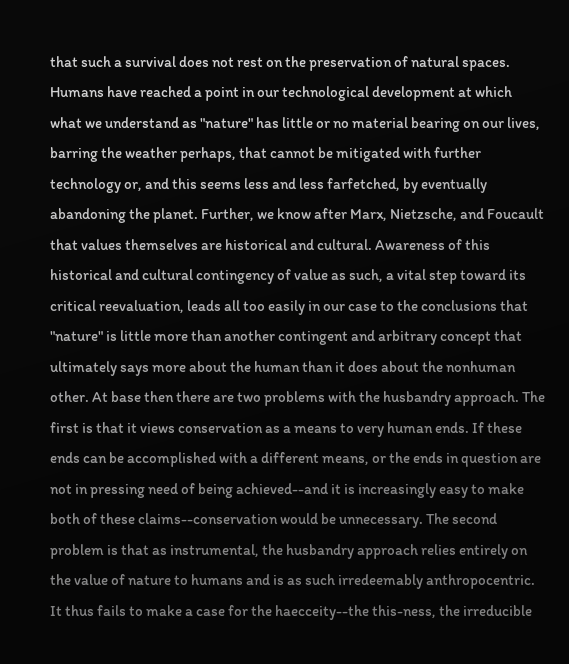that such a survival does not rest on the preservation of natural spaces. Humans have reached a point in our technological development at which what we understand as "nature" has little or no material bearing on our lives, barring the weather perhaps, that cannot be mitigated with further technology or, and this seems less and less farfetched, by eventually abandoning the planet. Further, we know after Marx, Nietzsche, and Foucault that values themselves are historical and cultural. Awareness of this historical and cultural contingency of value as such, a vital step toward its critical reevaluation, leads all too easily in our case to the conclusions that "nature" is little more than another contingent and arbitrary concept that ultimately says more about the human than it does about the nonhuman other. At base then there are two problems with the husbandry approach. The first is that it views conservation as a means to very human ends. If these ends can be accomplished with a different means, or the ends in question are not in pressing need of being achieved--and it is increasingly easy to make both of these claims--conservation would be unnecessary. The second problem is that as instrumental, the husbandry approach relies entirely on the value of nature to humans and is as such irredeemably anthropocentric. It thus fails to make a case for the haecceity--the this-ness, the irreducible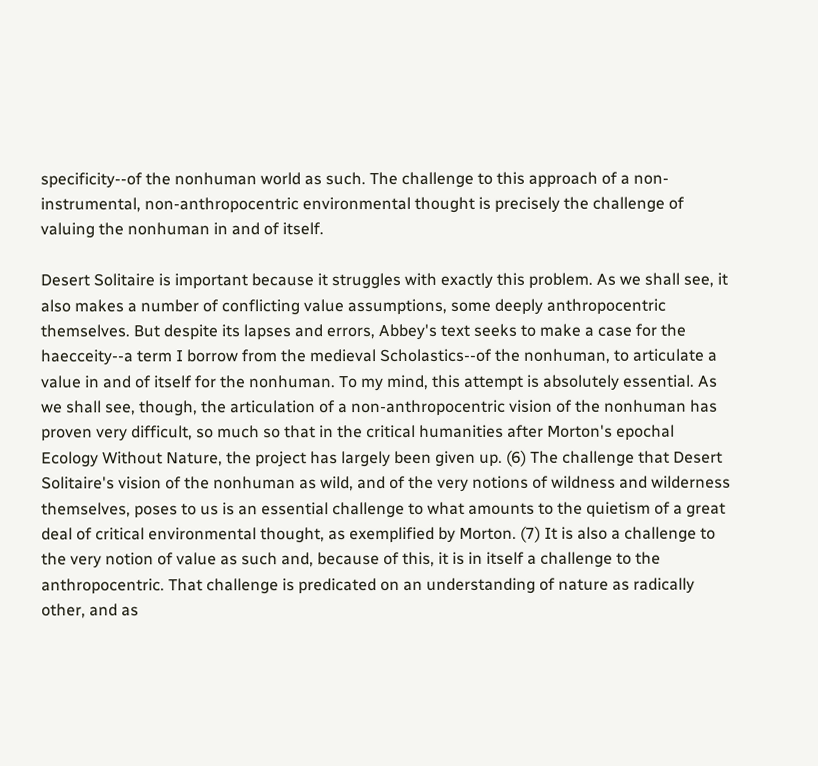specificity--of the nonhuman world as such. The challenge to this approach of a non-instrumental, non-anthropocentric environmental thought is precisely the challenge of valuing the nonhuman in and of itself.

Desert Solitaire is important because it struggles with exactly this problem. As we shall see, it also makes a number of conflicting value assumptions, some deeply anthropocentric themselves. But despite its lapses and errors, Abbey's text seeks to make a case for the haecceity--a term I borrow from the medieval Scholastics--of the nonhuman, to articulate a value in and of itself for the nonhuman. To my mind, this attempt is absolutely essential. As we shall see, though, the articulation of a non-anthropocentric vision of the nonhuman has proven very difficult, so much so that in the critical humanities after Morton's epochal Ecology Without Nature, the project has largely been given up. (6) The challenge that Desert Solitaire's vision of the nonhuman as wild, and of the very notions of wildness and wilderness themselves, poses to us is an essential challenge to what amounts to the quietism of a great deal of critical environmental thought, as exemplified by Morton. (7) It is also a challenge to the very notion of value as such and, because of this, it is in itself a challenge to the anthropocentric. That challenge is predicated on an understanding of nature as radically other, and as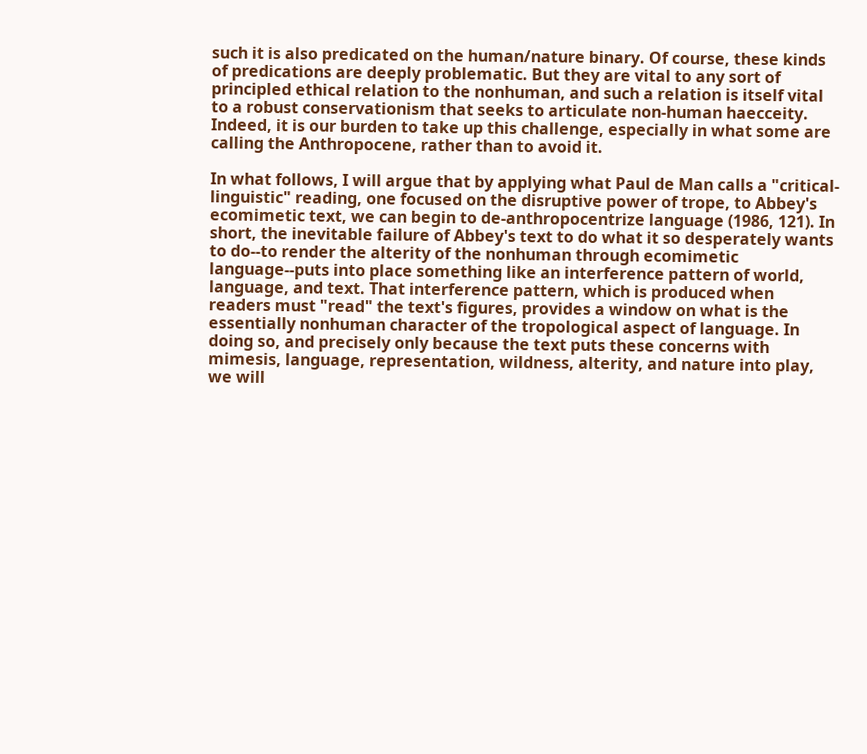such it is also predicated on the human/nature binary. Of course, these kinds of predications are deeply problematic. But they are vital to any sort of principled ethical relation to the nonhuman, and such a relation is itself vital to a robust conservationism that seeks to articulate non-human haecceity. Indeed, it is our burden to take up this challenge, especially in what some are calling the Anthropocene, rather than to avoid it.

In what follows, I will argue that by applying what Paul de Man calls a "critical-linguistic" reading, one focused on the disruptive power of trope, to Abbey's ecomimetic text, we can begin to de-anthropocentrize language (1986, 121). In short, the inevitable failure of Abbey's text to do what it so desperately wants to do--to render the alterity of the nonhuman through ecomimetic language--puts into place something like an interference pattern of world, language, and text. That interference pattern, which is produced when readers must "read" the text's figures, provides a window on what is the essentially nonhuman character of the tropological aspect of language. In doing so, and precisely only because the text puts these concerns with mimesis, language, representation, wildness, alterity, and nature into play, we will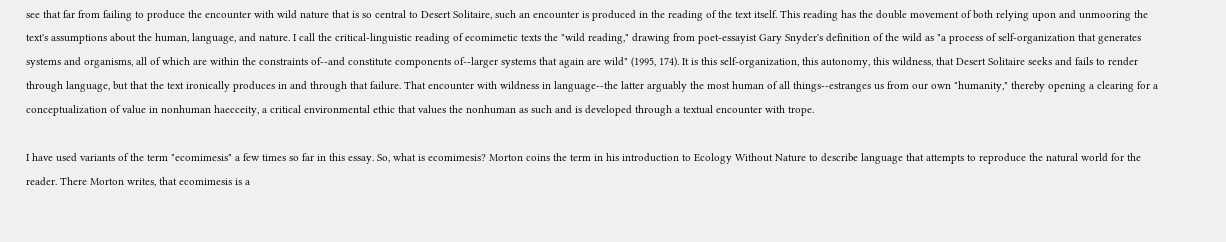see that far from failing to produce the encounter with wild nature that is so central to Desert Solitaire, such an encounter is produced in the reading of the text itself. This reading has the double movement of both relying upon and unmooring the text's assumptions about the human, language, and nature. I call the critical-linguistic reading of ecomimetic texts the "wild reading," drawing from poet-essayist Gary Snyder's definition of the wild as "a process of self-organization that generates systems and organisms, all of which are within the constraints of--and constitute components of--larger systems that again are wild" (1995, 174). It is this self-organization, this autonomy, this wildness, that Desert Solitaire seeks and fails to render through language, but that the text ironically produces in and through that failure. That encounter with wildness in language--the latter arguably the most human of all things--estranges us from our own "humanity," thereby opening a clearing for a conceptualization of value in nonhuman haecceity, a critical environmental ethic that values the nonhuman as such and is developed through a textual encounter with trope.

I have used variants of the term "ecomimesis" a few times so far in this essay. So, what is ecomimesis? Morton coins the term in his introduction to Ecology Without Nature to describe language that attempts to reproduce the natural world for the reader. There Morton writes, that ecomimesis is a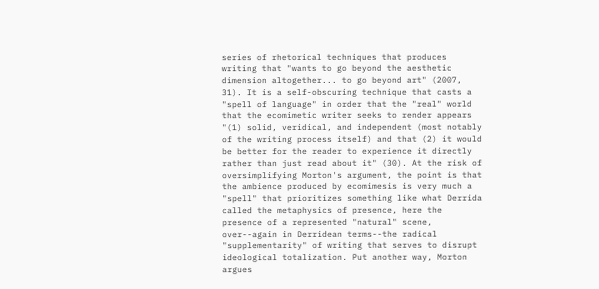series of rhetorical techniques that produces writing that "wants to go beyond the aesthetic dimension altogether... to go beyond art" (2007, 31). It is a self-obscuring technique that casts a "spell of language" in order that the "real" world that the ecomimetic writer seeks to render appears "(1) solid, veridical, and independent (most notably of the writing process itself) and that (2) it would be better for the reader to experience it directly rather than just read about it" (30). At the risk of oversimplifying Morton's argument, the point is that the ambience produced by ecomimesis is very much a "spell" that prioritizes something like what Derrida called the metaphysics of presence, here the presence of a represented "natural" scene, over--again in Derridean terms--the radical "supplementarity" of writing that serves to disrupt ideological totalization. Put another way, Morton argues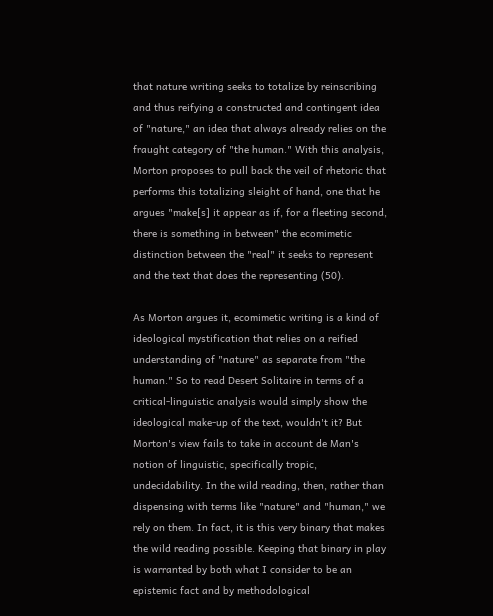that nature writing seeks to totalize by reinscribing and thus reifying a constructed and contingent idea of "nature," an idea that always already relies on the fraught category of "the human." With this analysis, Morton proposes to pull back the veil of rhetoric that performs this totalizing sleight of hand, one that he argues "make[s] it appear as if, for a fleeting second, there is something in between" the ecomimetic distinction between the "real" it seeks to represent and the text that does the representing (50).

As Morton argues it, ecomimetic writing is a kind of ideological mystification that relies on a reified understanding of "nature" as separate from "the human." So to read Desert Solitaire in terms of a critical-linguistic analysis would simply show the ideological make-up of the text, wouldn't it? But Morton's view fails to take in account de Man's notion of linguistic, specifically tropic, undecidability. In the wild reading, then, rather than dispensing with terms like "nature" and "human," we rely on them. In fact, it is this very binary that makes the wild reading possible. Keeping that binary in play is warranted by both what I consider to be an epistemic fact and by methodological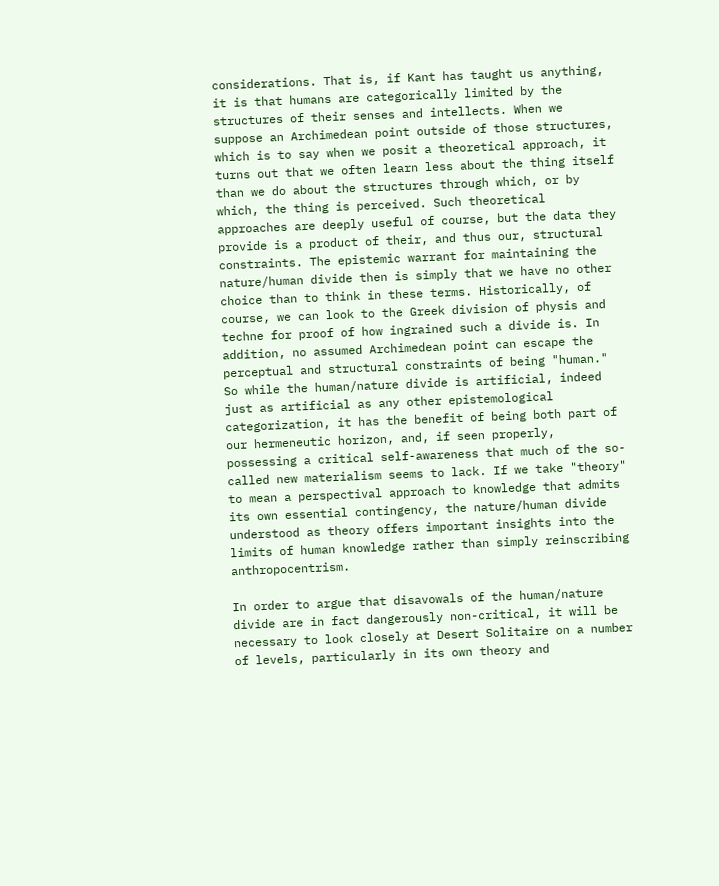considerations. That is, if Kant has taught us anything, it is that humans are categorically limited by the structures of their senses and intellects. When we suppose an Archimedean point outside of those structures, which is to say when we posit a theoretical approach, it turns out that we often learn less about the thing itself than we do about the structures through which, or by which, the thing is perceived. Such theoretical approaches are deeply useful of course, but the data they provide is a product of their, and thus our, structural constraints. The epistemic warrant for maintaining the nature/human divide then is simply that we have no other choice than to think in these terms. Historically, of course, we can look to the Greek division of physis and techne for proof of how ingrained such a divide is. In addition, no assumed Archimedean point can escape the perceptual and structural constraints of being "human." So while the human/nature divide is artificial, indeed just as artificial as any other epistemological categorization, it has the benefit of being both part of our hermeneutic horizon, and, if seen properly, possessing a critical self-awareness that much of the so-called new materialism seems to lack. If we take "theory" to mean a perspectival approach to knowledge that admits its own essential contingency, the nature/human divide understood as theory offers important insights into the limits of human knowledge rather than simply reinscribing anthropocentrism.

In order to argue that disavowals of the human/nature divide are in fact dangerously non-critical, it will be necessary to look closely at Desert Solitaire on a number of levels, particularly in its own theory and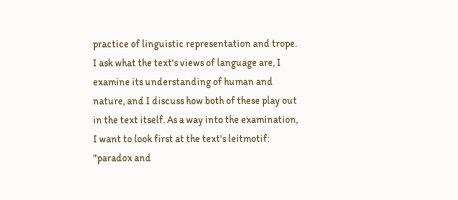practice of linguistic representation and trope. I ask what the text's views of language are, I examine its understanding of human and nature, and I discuss how both of these play out in the text itself. As a way into the examination, I want to look first at the text's leitmotif: "paradox and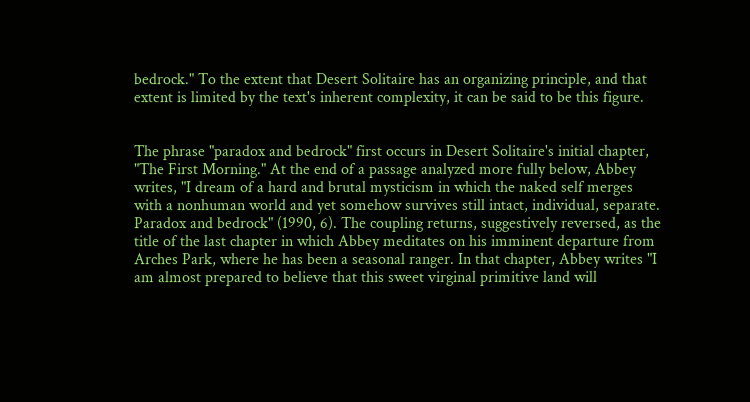bedrock." To the extent that Desert Solitaire has an organizing principle, and that extent is limited by the text's inherent complexity, it can be said to be this figure.


The phrase "paradox and bedrock" first occurs in Desert Solitaire's initial chapter, "The First Morning." At the end of a passage analyzed more fully below, Abbey writes, "I dream of a hard and brutal mysticism in which the naked self merges with a nonhuman world and yet somehow survives still intact, individual, separate. Paradox and bedrock" (1990, 6). The coupling returns, suggestively reversed, as the title of the last chapter in which Abbey meditates on his imminent departure from Arches Park, where he has been a seasonal ranger. In that chapter, Abbey writes "I am almost prepared to believe that this sweet virginal primitive land will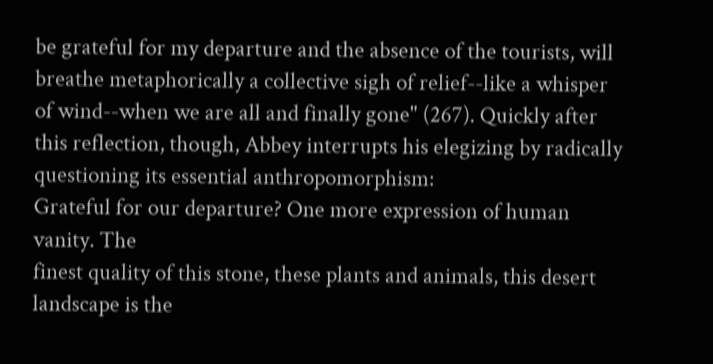be grateful for my departure and the absence of the tourists, will breathe metaphorically a collective sigh of relief--like a whisper of wind--when we are all and finally gone" (267). Quickly after this reflection, though, Abbey interrupts his elegizing by radically questioning its essential anthropomorphism:
Grateful for our departure? One more expression of human vanity. The
finest quality of this stone, these plants and animals, this desert
landscape is the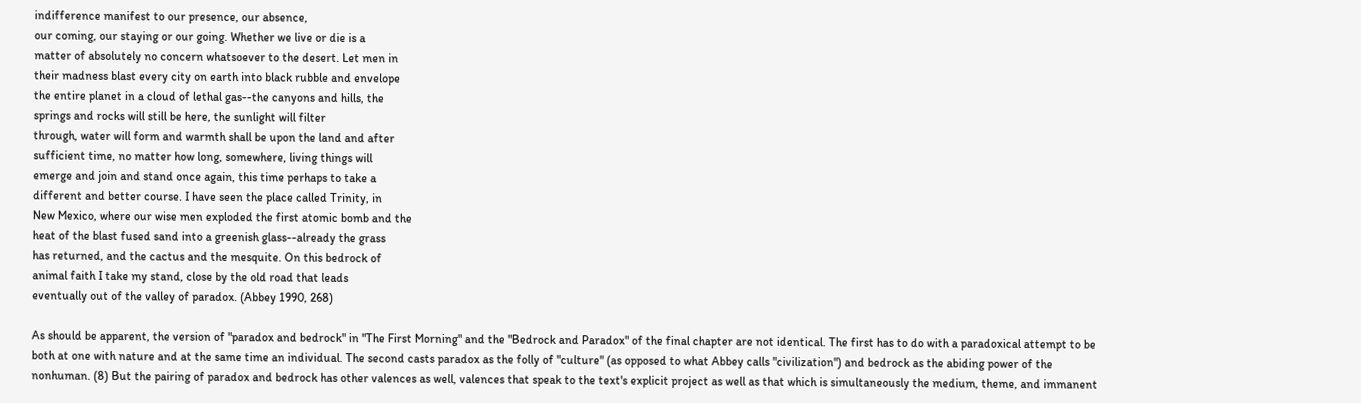indifference manifest to our presence, our absence,
our coming, our staying or our going. Whether we live or die is a
matter of absolutely no concern whatsoever to the desert. Let men in
their madness blast every city on earth into black rubble and envelope
the entire planet in a cloud of lethal gas--the canyons and hills, the
springs and rocks will still be here, the sunlight will filter
through, water will form and warmth shall be upon the land and after
sufficient time, no matter how long, somewhere, living things will
emerge and join and stand once again, this time perhaps to take a
different and better course. I have seen the place called Trinity, in
New Mexico, where our wise men exploded the first atomic bomb and the
heat of the blast fused sand into a greenish glass--already the grass
has returned, and the cactus and the mesquite. On this bedrock of
animal faith I take my stand, close by the old road that leads
eventually out of the valley of paradox. (Abbey 1990, 268)

As should be apparent, the version of "paradox and bedrock" in "The First Morning" and the "Bedrock and Paradox" of the final chapter are not identical. The first has to do with a paradoxical attempt to be both at one with nature and at the same time an individual. The second casts paradox as the folly of "culture" (as opposed to what Abbey calls "civilization") and bedrock as the abiding power of the nonhuman. (8) But the pairing of paradox and bedrock has other valences as well, valences that speak to the text's explicit project as well as that which is simultaneously the medium, theme, and immanent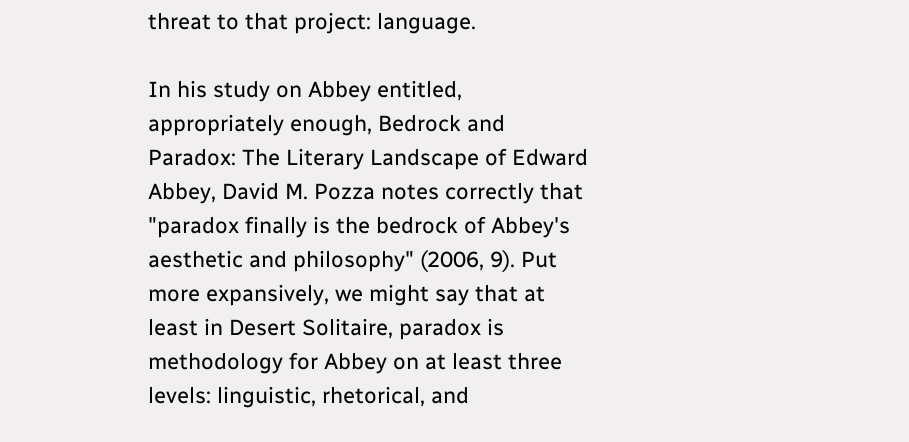threat to that project: language.

In his study on Abbey entitled, appropriately enough, Bedrock and Paradox: The Literary Landscape of Edward Abbey, David M. Pozza notes correctly that "paradox finally is the bedrock of Abbey's aesthetic and philosophy" (2006, 9). Put more expansively, we might say that at least in Desert Solitaire, paradox is methodology for Abbey on at least three levels: linguistic, rhetorical, and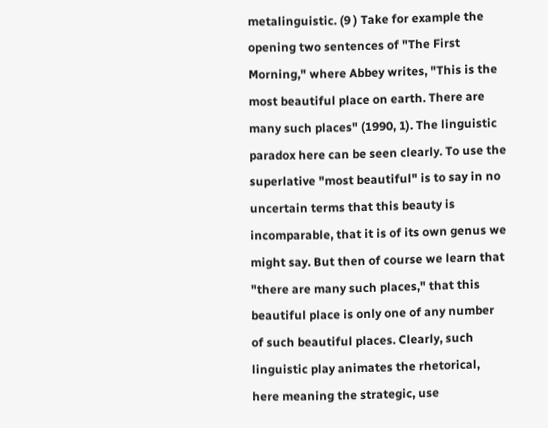metalinguistic. (9 ) Take for example the opening two sentences of "The First Morning," where Abbey writes, "This is the most beautiful place on earth. There are many such places" (1990, 1). The linguistic paradox here can be seen clearly. To use the superlative "most beautiful" is to say in no uncertain terms that this beauty is incomparable, that it is of its own genus we might say. But then of course we learn that "there are many such places," that this beautiful place is only one of any number of such beautiful places. Clearly, such linguistic play animates the rhetorical, here meaning the strategic, use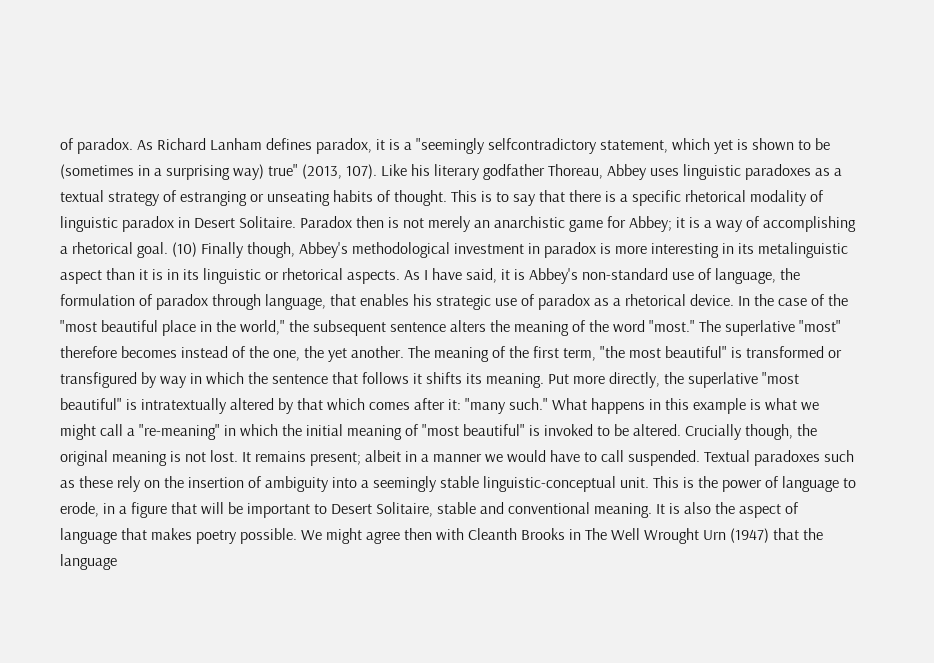of paradox. As Richard Lanham defines paradox, it is a "seemingly selfcontradictory statement, which yet is shown to be (sometimes in a surprising way) true" (2013, 107). Like his literary godfather Thoreau, Abbey uses linguistic paradoxes as a textual strategy of estranging or unseating habits of thought. This is to say that there is a specific rhetorical modality of linguistic paradox in Desert Solitaire. Paradox then is not merely an anarchistic game for Abbey; it is a way of accomplishing a rhetorical goal. (10) Finally though, Abbey's methodological investment in paradox is more interesting in its metalinguistic aspect than it is in its linguistic or rhetorical aspects. As I have said, it is Abbey's non-standard use of language, the formulation of paradox through language, that enables his strategic use of paradox as a rhetorical device. In the case of the "most beautiful place in the world," the subsequent sentence alters the meaning of the word "most." The superlative "most" therefore becomes instead of the one, the yet another. The meaning of the first term, "the most beautiful" is transformed or transfigured by way in which the sentence that follows it shifts its meaning. Put more directly, the superlative "most beautiful" is intratextually altered by that which comes after it: "many such." What happens in this example is what we might call a "re-meaning" in which the initial meaning of "most beautiful" is invoked to be altered. Crucially though, the original meaning is not lost. It remains present; albeit in a manner we would have to call suspended. Textual paradoxes such as these rely on the insertion of ambiguity into a seemingly stable linguistic-conceptual unit. This is the power of language to erode, in a figure that will be important to Desert Solitaire, stable and conventional meaning. It is also the aspect of language that makes poetry possible. We might agree then with Cleanth Brooks in The Well Wrought Urn (1947) that the language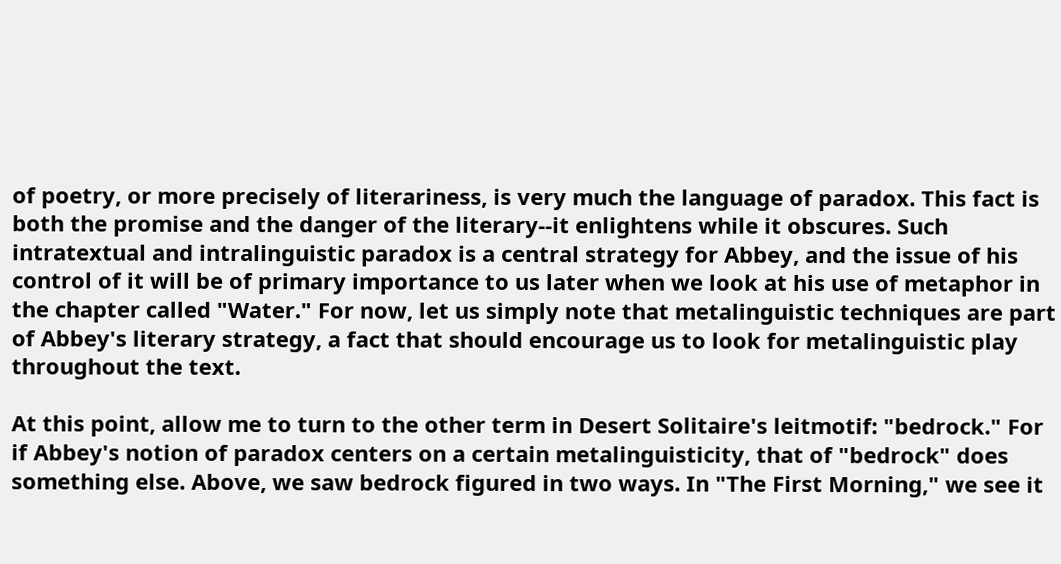of poetry, or more precisely of literariness, is very much the language of paradox. This fact is both the promise and the danger of the literary--it enlightens while it obscures. Such intratextual and intralinguistic paradox is a central strategy for Abbey, and the issue of his control of it will be of primary importance to us later when we look at his use of metaphor in the chapter called "Water." For now, let us simply note that metalinguistic techniques are part of Abbey's literary strategy, a fact that should encourage us to look for metalinguistic play throughout the text.

At this point, allow me to turn to the other term in Desert Solitaire's leitmotif: "bedrock." For if Abbey's notion of paradox centers on a certain metalinguisticity, that of "bedrock" does something else. Above, we saw bedrock figured in two ways. In "The First Morning," we see it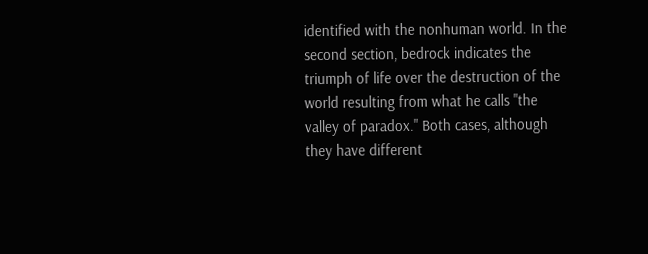identified with the nonhuman world. In the second section, bedrock indicates the triumph of life over the destruction of the world resulting from what he calls "the valley of paradox." Both cases, although they have different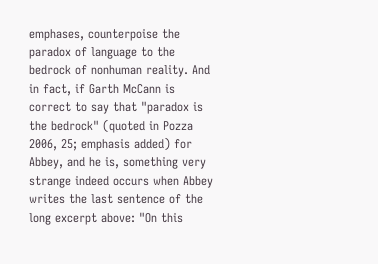emphases, counterpoise the paradox of language to the bedrock of nonhuman reality. And in fact, if Garth McCann is correct to say that "paradox is the bedrock" (quoted in Pozza 2006, 25; emphasis added) for Abbey, and he is, something very strange indeed occurs when Abbey writes the last sentence of the long excerpt above: "On this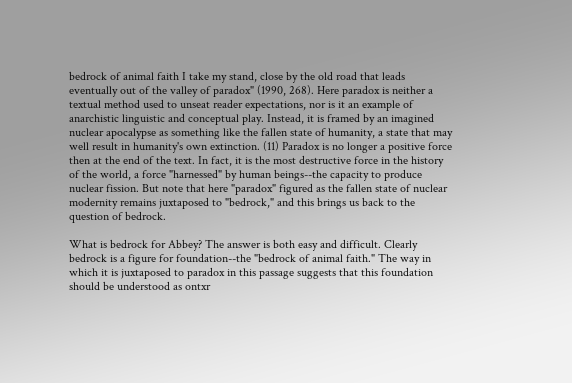bedrock of animal faith I take my stand, close by the old road that leads eventually out of the valley of paradox" (1990, 268). Here paradox is neither a textual method used to unseat reader expectations, nor is it an example of anarchistic linguistic and conceptual play. Instead, it is framed by an imagined nuclear apocalypse as something like the fallen state of humanity, a state that may well result in humanity's own extinction. (11) Paradox is no longer a positive force then at the end of the text. In fact, it is the most destructive force in the history of the world, a force "harnessed" by human beings--the capacity to produce nuclear fission. But note that here "paradox" figured as the fallen state of nuclear modernity remains juxtaposed to "bedrock," and this brings us back to the question of bedrock.

What is bedrock for Abbey? The answer is both easy and difficult. Clearly bedrock is a figure for foundation--the "bedrock of animal faith." The way in which it is juxtaposed to paradox in this passage suggests that this foundation should be understood as ontxr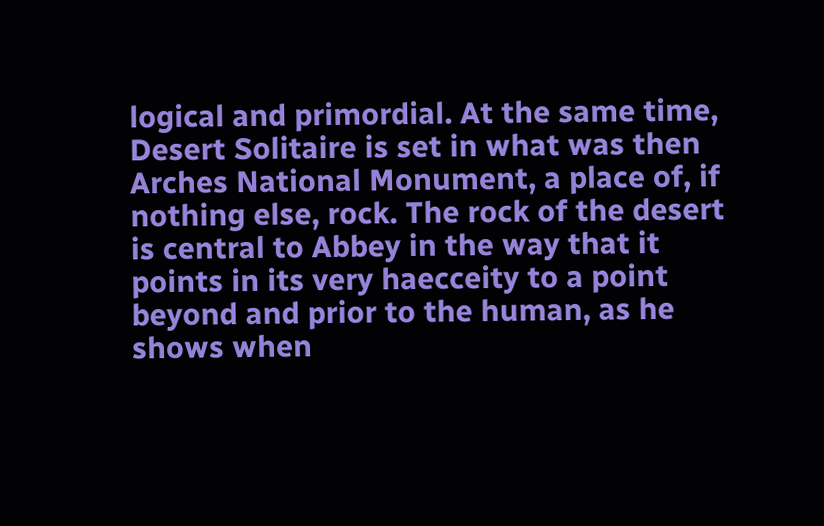logical and primordial. At the same time, Desert Solitaire is set in what was then Arches National Monument, a place of, if nothing else, rock. The rock of the desert is central to Abbey in the way that it points in its very haecceity to a point beyond and prior to the human, as he shows when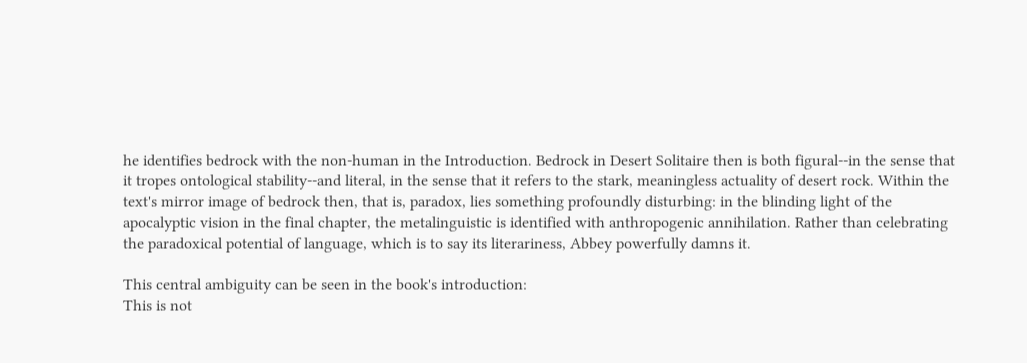he identifies bedrock with the non-human in the Introduction. Bedrock in Desert Solitaire then is both figural--in the sense that it tropes ontological stability--and literal, in the sense that it refers to the stark, meaningless actuality of desert rock. Within the text's mirror image of bedrock then, that is, paradox, lies something profoundly disturbing: in the blinding light of the apocalyptic vision in the final chapter, the metalinguistic is identified with anthropogenic annihilation. Rather than celebrating the paradoxical potential of language, which is to say its literariness, Abbey powerfully damns it.

This central ambiguity can be seen in the book's introduction:
This is not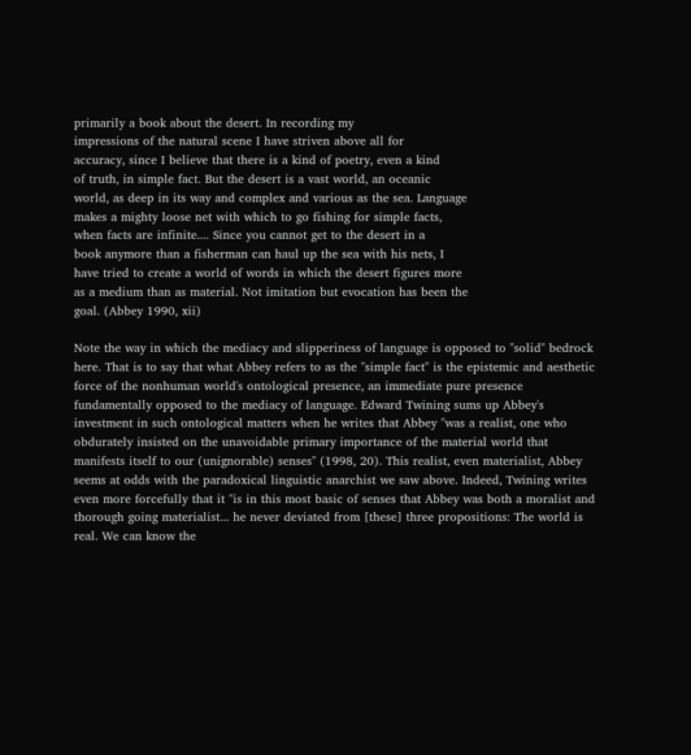primarily a book about the desert. In recording my
impressions of the natural scene I have striven above all for
accuracy, since I believe that there is a kind of poetry, even a kind
of truth, in simple fact. But the desert is a vast world, an oceanic
world, as deep in its way and complex and various as the sea. Language
makes a mighty loose net with which to go fishing for simple facts,
when facts are infinite.... Since you cannot get to the desert in a
book anymore than a fisherman can haul up the sea with his nets, I
have tried to create a world of words in which the desert figures more
as a medium than as material. Not imitation but evocation has been the
goal. (Abbey 1990, xii)

Note the way in which the mediacy and slipperiness of language is opposed to "solid" bedrock here. That is to say that what Abbey refers to as the "simple fact" is the epistemic and aesthetic force of the nonhuman world's ontological presence, an immediate pure presence fundamentally opposed to the mediacy of language. Edward Twining sums up Abbey's investment in such ontological matters when he writes that Abbey "was a realist, one who obdurately insisted on the unavoidable primary importance of the material world that manifests itself to our (unignorable) senses" (1998, 20). This realist, even materialist, Abbey seems at odds with the paradoxical linguistic anarchist we saw above. Indeed, Twining writes even more forcefully that it "is in this most basic of senses that Abbey was both a moralist and thorough going materialist... he never deviated from [these] three propositions: The world is real. We can know the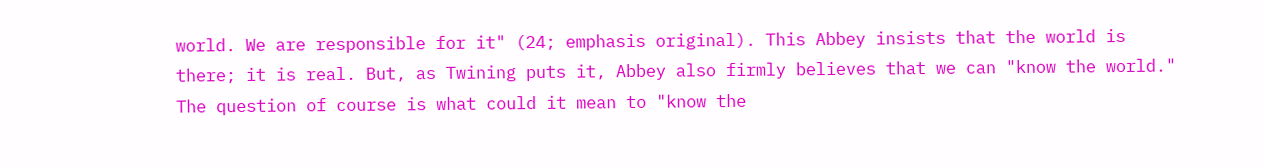world. We are responsible for it" (24; emphasis original). This Abbey insists that the world is there; it is real. But, as Twining puts it, Abbey also firmly believes that we can "know the world." The question of course is what could it mean to "know the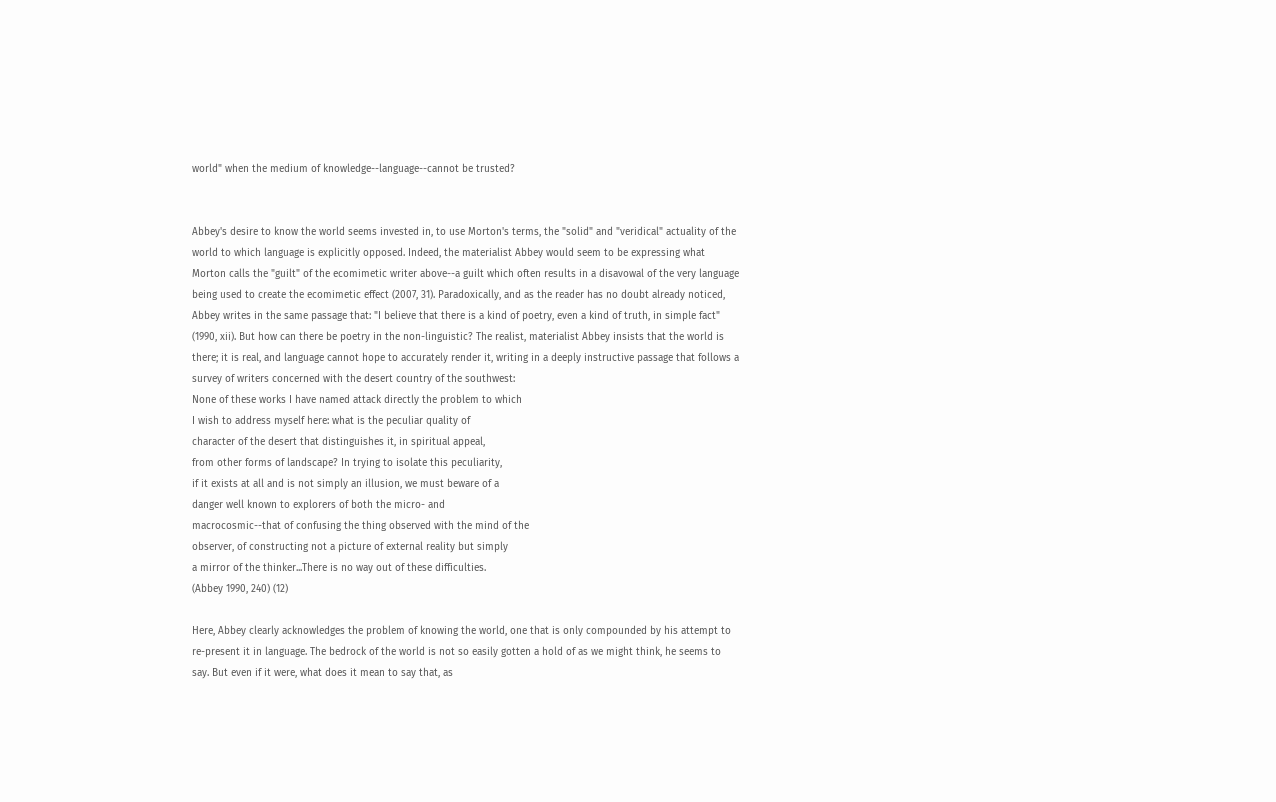world" when the medium of knowledge--language--cannot be trusted?


Abbey's desire to know the world seems invested in, to use Morton's terms, the "solid" and "veridical" actuality of the world to which language is explicitly opposed. Indeed, the materialist Abbey would seem to be expressing what Morton calls the "guilt" of the ecomimetic writer above--a guilt which often results in a disavowal of the very language being used to create the ecomimetic effect (2007, 31). Paradoxically, and as the reader has no doubt already noticed, Abbey writes in the same passage that: "I believe that there is a kind of poetry, even a kind of truth, in simple fact" (1990, xii). But how can there be poetry in the non-linguistic? The realist, materialist Abbey insists that the world is there; it is real, and language cannot hope to accurately render it, writing in a deeply instructive passage that follows a survey of writers concerned with the desert country of the southwest:
None of these works I have named attack directly the problem to which
I wish to address myself here: what is the peculiar quality of
character of the desert that distinguishes it, in spiritual appeal,
from other forms of landscape? In trying to isolate this peculiarity,
if it exists at all and is not simply an illusion, we must beware of a
danger well known to explorers of both the micro- and
macrocosmic--that of confusing the thing observed with the mind of the
observer, of constructing not a picture of external reality but simply
a mirror of the thinker...There is no way out of these difficulties.
(Abbey 1990, 240) (12)

Here, Abbey clearly acknowledges the problem of knowing the world, one that is only compounded by his attempt to re-present it in language. The bedrock of the world is not so easily gotten a hold of as we might think, he seems to say. But even if it were, what does it mean to say that, as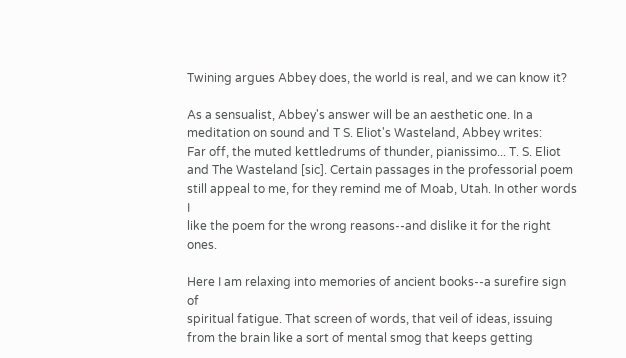Twining argues Abbey does, the world is real, and we can know it?

As a sensualist, Abbey's answer will be an aesthetic one. In a meditation on sound and T S. Eliot's Wasteland, Abbey writes:
Far off, the muted kettledrums of thunder, pianissimo... T. S. Eliot
and The Wasteland [sic]. Certain passages in the professorial poem
still appeal to me, for they remind me of Moab, Utah. In other words I
like the poem for the wrong reasons--and dislike it for the right ones.

Here I am relaxing into memories of ancient books--a surefire sign of
spiritual fatigue. That screen of words, that veil of ideas, issuing
from the brain like a sort of mental smog that keeps getting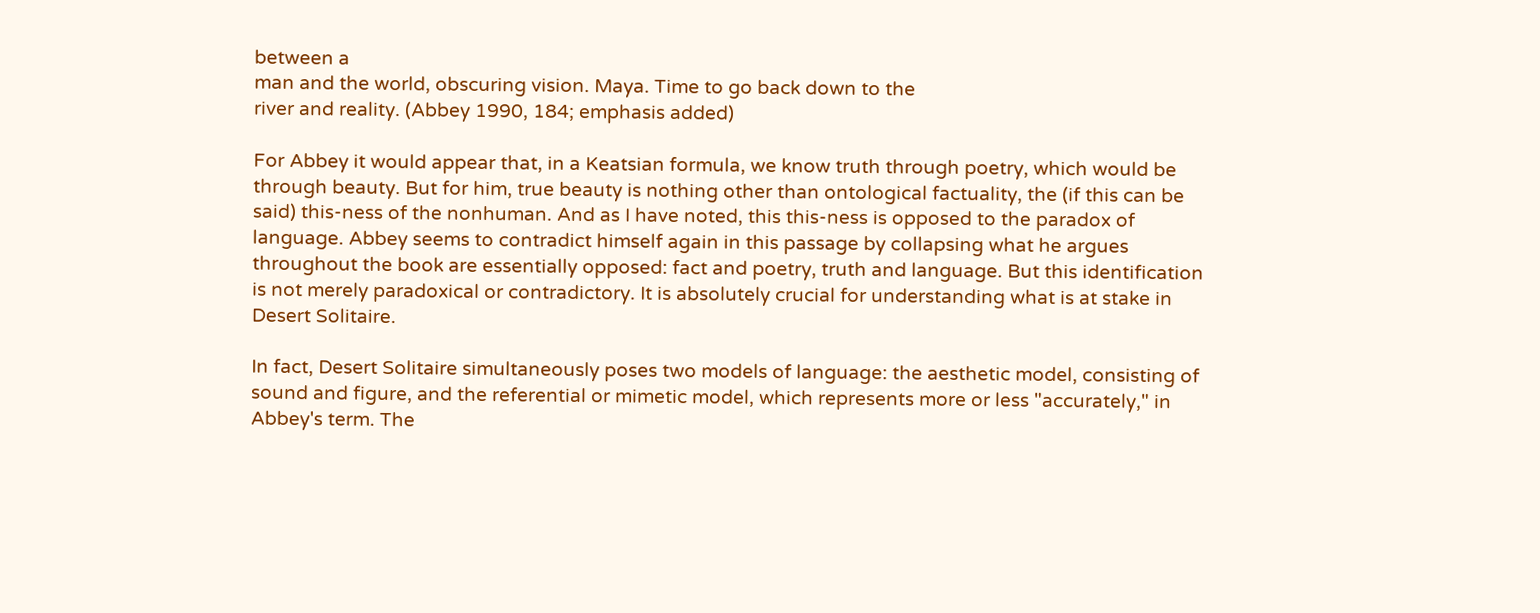between a
man and the world, obscuring vision. Maya. Time to go back down to the
river and reality. (Abbey 1990, 184; emphasis added)

For Abbey it would appear that, in a Keatsian formula, we know truth through poetry, which would be through beauty. But for him, true beauty is nothing other than ontological factuality, the (if this can be said) this-ness of the nonhuman. And as I have noted, this this-ness is opposed to the paradox of language. Abbey seems to contradict himself again in this passage by collapsing what he argues throughout the book are essentially opposed: fact and poetry, truth and language. But this identification is not merely paradoxical or contradictory. It is absolutely crucial for understanding what is at stake in Desert Solitaire.

In fact, Desert Solitaire simultaneously poses two models of language: the aesthetic model, consisting of sound and figure, and the referential or mimetic model, which represents more or less "accurately," in Abbey's term. The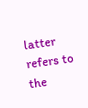latter refers to the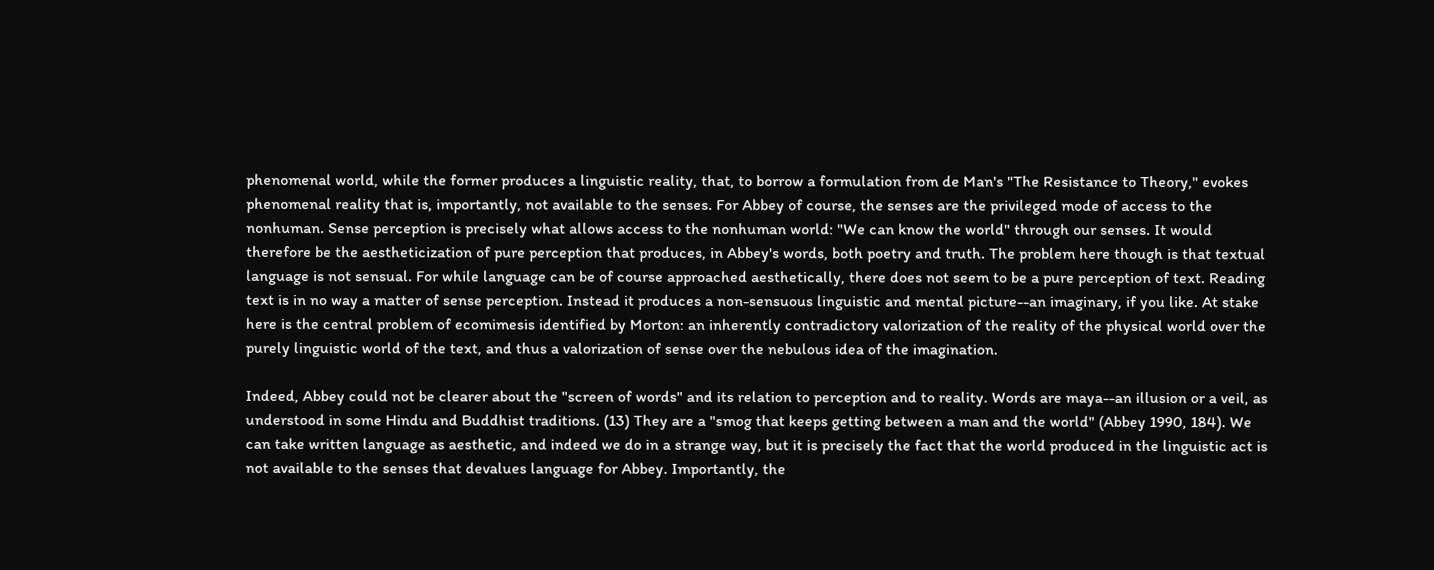phenomenal world, while the former produces a linguistic reality, that, to borrow a formulation from de Man's "The Resistance to Theory," evokes phenomenal reality that is, importantly, not available to the senses. For Abbey of course, the senses are the privileged mode of access to the nonhuman. Sense perception is precisely what allows access to the nonhuman world: "We can know the world" through our senses. It would therefore be the aestheticization of pure perception that produces, in Abbey's words, both poetry and truth. The problem here though is that textual language is not sensual. For while language can be of course approached aesthetically, there does not seem to be a pure perception of text. Reading text is in no way a matter of sense perception. Instead it produces a non-sensuous linguistic and mental picture--an imaginary, if you like. At stake here is the central problem of ecomimesis identified by Morton: an inherently contradictory valorization of the reality of the physical world over the purely linguistic world of the text, and thus a valorization of sense over the nebulous idea of the imagination.

Indeed, Abbey could not be clearer about the "screen of words" and its relation to perception and to reality. Words are maya--an illusion or a veil, as understood in some Hindu and Buddhist traditions. (13) They are a "smog that keeps getting between a man and the world" (Abbey 1990, 184). We can take written language as aesthetic, and indeed we do in a strange way, but it is precisely the fact that the world produced in the linguistic act is not available to the senses that devalues language for Abbey. Importantly, the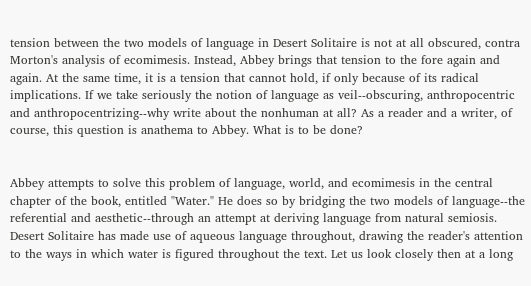tension between the two models of language in Desert Solitaire is not at all obscured, contra Morton's analysis of ecomimesis. Instead, Abbey brings that tension to the fore again and again. At the same time, it is a tension that cannot hold, if only because of its radical implications. If we take seriously the notion of language as veil--obscuring, anthropocentric and anthropocentrizing--why write about the nonhuman at all? As a reader and a writer, of course, this question is anathema to Abbey. What is to be done?


Abbey attempts to solve this problem of language, world, and ecomimesis in the central chapter of the book, entitled "Water." He does so by bridging the two models of language--the referential and aesthetic--through an attempt at deriving language from natural semiosis. Desert Solitaire has made use of aqueous language throughout, drawing the reader's attention to the ways in which water is figured throughout the text. Let us look closely then at a long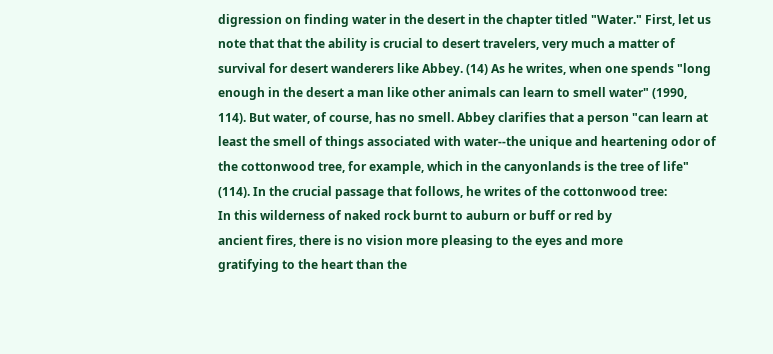digression on finding water in the desert in the chapter titled "Water." First, let us note that that the ability is crucial to desert travelers, very much a matter of survival for desert wanderers like Abbey. (14) As he writes, when one spends "long enough in the desert a man like other animals can learn to smell water" (1990, 114). But water, of course, has no smell. Abbey clarifies that a person "can learn at least the smell of things associated with water--the unique and heartening odor of the cottonwood tree, for example, which in the canyonlands is the tree of life" (114). In the crucial passage that follows, he writes of the cottonwood tree:
In this wilderness of naked rock burnt to auburn or buff or red by
ancient fires, there is no vision more pleasing to the eyes and more
gratifying to the heart than the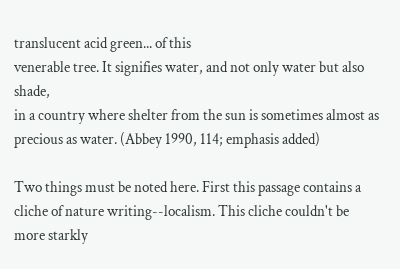translucent acid green... of this
venerable tree. It signifies water, and not only water but also shade,
in a country where shelter from the sun is sometimes almost as
precious as water. (Abbey 1990, 114; emphasis added)

Two things must be noted here. First this passage contains a cliche of nature writing--localism. This cliche couldn't be more starkly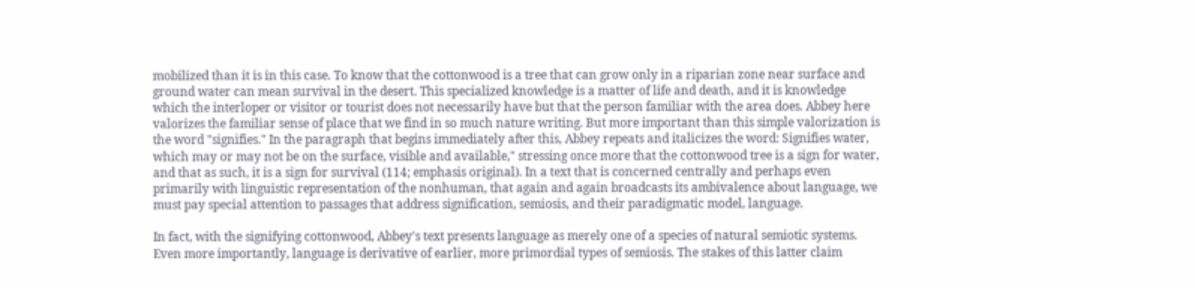mobilized than it is in this case. To know that the cottonwood is a tree that can grow only in a riparian zone near surface and ground water can mean survival in the desert. This specialized knowledge is a matter of life and death, and it is knowledge which the interloper or visitor or tourist does not necessarily have but that the person familiar with the area does. Abbey here valorizes the familiar sense of place that we find in so much nature writing. But more important than this simple valorization is the word "signifies." In the paragraph that begins immediately after this, Abbey repeats and italicizes the word: Signifies water, which may or may not be on the surface, visible and available," stressing once more that the cottonwood tree is a sign for water, and that as such, it is a sign for survival (114; emphasis original). In a text that is concerned centrally and perhaps even primarily with linguistic representation of the nonhuman, that again and again broadcasts its ambivalence about language, we must pay special attention to passages that address signification, semiosis, and their paradigmatic model, language.

In fact, with the signifying cottonwood, Abbey's text presents language as merely one of a species of natural semiotic systems. Even more importantly, language is derivative of earlier, more primordial types of semiosis. The stakes of this latter claim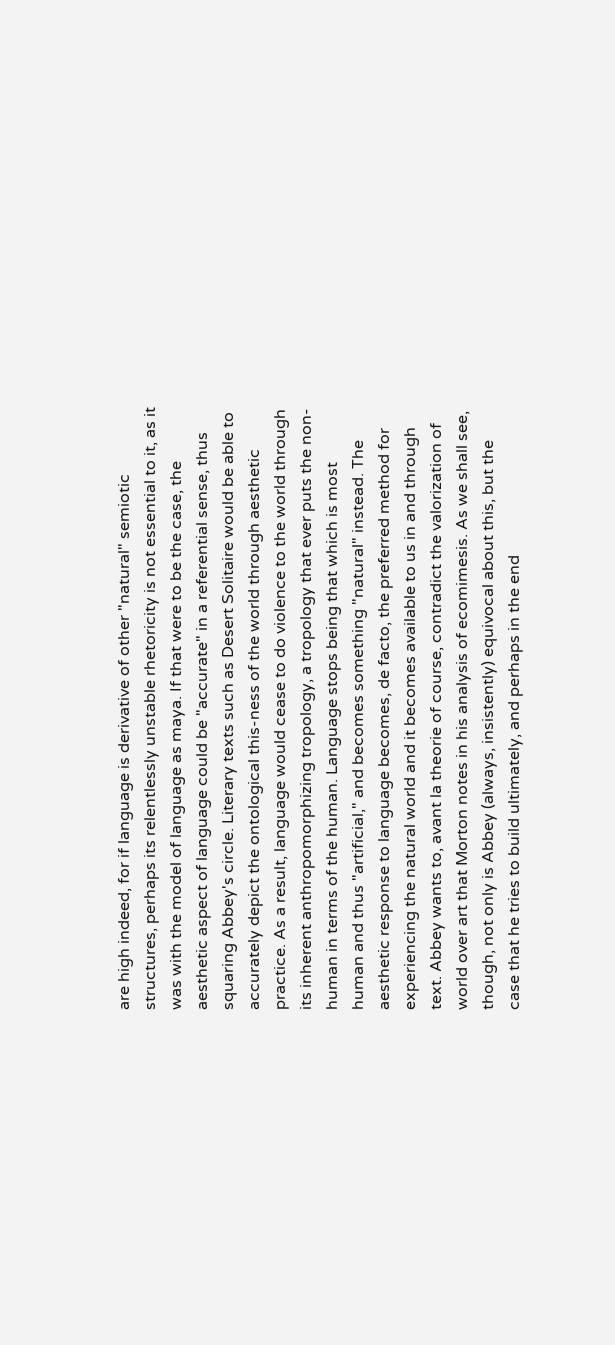are high indeed, for if language is derivative of other "natural" semiotic structures, perhaps its relentlessly unstable rhetoricity is not essential to it, as it was with the model of language as maya. If that were to be the case, the aesthetic aspect of language could be "accurate" in a referential sense, thus squaring Abbey's circle. Literary texts such as Desert Solitaire would be able to accurately depict the ontological this-ness of the world through aesthetic practice. As a result, language would cease to do violence to the world through its inherent anthropomorphizing tropology, a tropology that ever puts the non-human in terms of the human. Language stops being that which is most human and thus "artificial," and becomes something "natural" instead. The aesthetic response to language becomes, de facto, the preferred method for experiencing the natural world and it becomes available to us in and through text. Abbey wants to, avant la theorie of course, contradict the valorization of world over art that Morton notes in his analysis of ecomimesis. As we shall see, though, not only is Abbey (always, insistently) equivocal about this, but the case that he tries to build ultimately, and perhaps in the end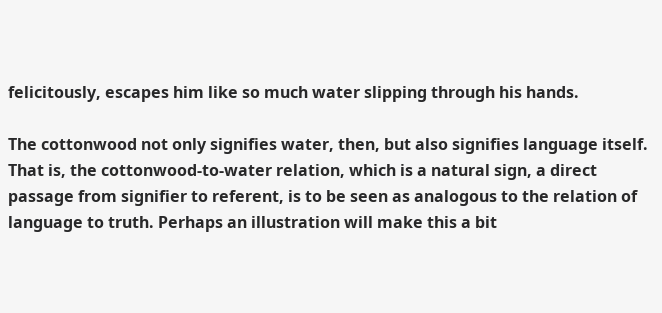felicitously, escapes him like so much water slipping through his hands.

The cottonwood not only signifies water, then, but also signifies language itself. That is, the cottonwood-to-water relation, which is a natural sign, a direct passage from signifier to referent, is to be seen as analogous to the relation of language to truth. Perhaps an illustration will make this a bit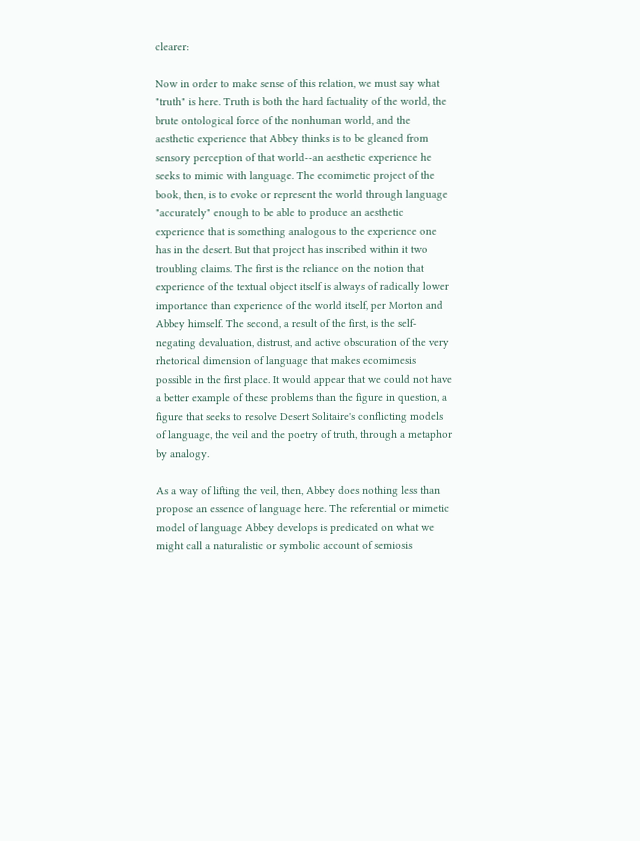clearer:

Now in order to make sense of this relation, we must say what "truth" is here. Truth is both the hard factuality of the world, the brute ontological force of the nonhuman world, and the aesthetic experience that Abbey thinks is to be gleaned from sensory perception of that world--an aesthetic experience he seeks to mimic with language. The ecomimetic project of the book, then, is to evoke or represent the world through language "accurately" enough to be able to produce an aesthetic experience that is something analogous to the experience one has in the desert. But that project has inscribed within it two troubling claims. The first is the reliance on the notion that experience of the textual object itself is always of radically lower importance than experience of the world itself, per Morton and Abbey himself. The second, a result of the first, is the self-negating devaluation, distrust, and active obscuration of the very rhetorical dimension of language that makes ecomimesis possible in the first place. It would appear that we could not have a better example of these problems than the figure in question, a figure that seeks to resolve Desert Solitaire's conflicting models of language, the veil and the poetry of truth, through a metaphor by analogy.

As a way of lifting the veil, then, Abbey does nothing less than propose an essence of language here. The referential or mimetic model of language Abbey develops is predicated on what we might call a naturalistic or symbolic account of semiosis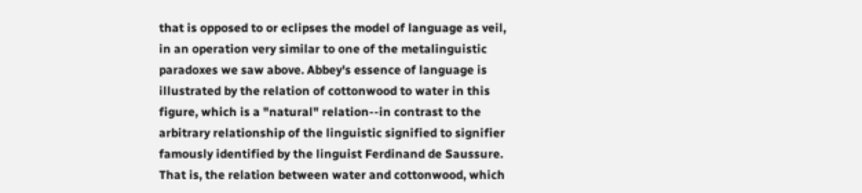that is opposed to or eclipses the model of language as veil, in an operation very similar to one of the metalinguistic paradoxes we saw above. Abbey's essence of language is illustrated by the relation of cottonwood to water in this figure, which is a "natural" relation--in contrast to the arbitrary relationship of the linguistic signified to signifier famously identified by the linguist Ferdinand de Saussure. That is, the relation between water and cottonwood, which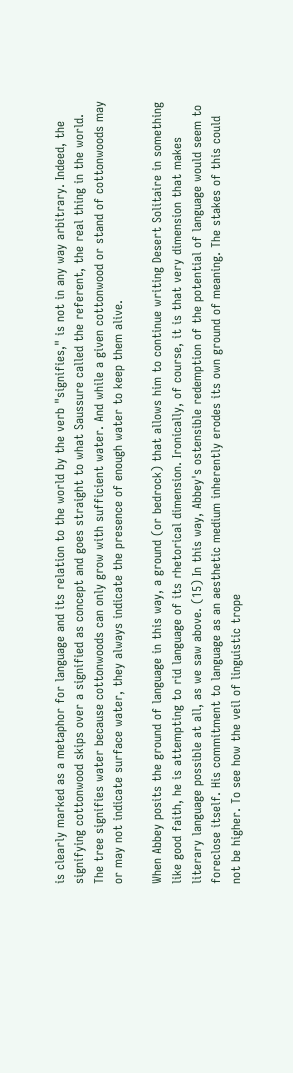is clearly marked as a metaphor for language and its relation to the world by the verb "signifies," is not in any way arbitrary. Indeed, the signifying cottonwood skips over a signified as concept and goes straight to what Saussure called the referent, the real thing in the world. The tree signifies water because cottonwoods can only grow with sufficient water. And while a given cottonwood or stand of cottonwoods may or may not indicate surface water, they always indicate the presence of enough water to keep them alive.

When Abbey posits the ground of language in this way, a ground (or bedrock) that allows him to continue writing Desert Solitaire in something like good faith, he is attempting to rid language of its rhetorical dimension. Ironically, of course, it is that very dimension that makes literary language possible at all, as we saw above. (15) In this way, Abbey's ostensible redemption of the potential of language would seem to foreclose itself. His commitment to language as an aesthetic medium inherently erodes its own ground of meaning. The stakes of this could not be higher. To see how the veil of linguistic trope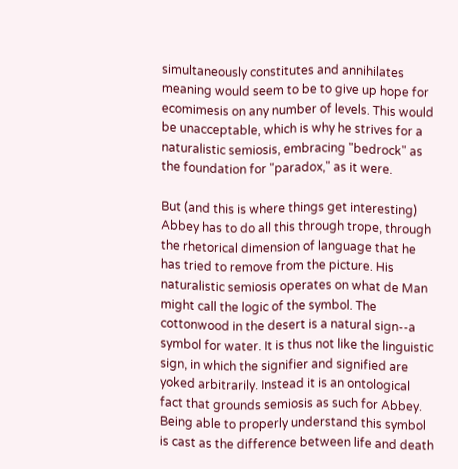simultaneously constitutes and annihilates meaning would seem to be to give up hope for ecomimesis on any number of levels. This would be unacceptable, which is why he strives for a naturalistic semiosis, embracing "bedrock" as the foundation for "paradox," as it were.

But (and this is where things get interesting) Abbey has to do all this through trope, through the rhetorical dimension of language that he has tried to remove from the picture. His naturalistic semiosis operates on what de Man might call the logic of the symbol. The cottonwood in the desert is a natural sign--a symbol for water. It is thus not like the linguistic sign, in which the signifier and signified are yoked arbitrarily. Instead it is an ontological fact that grounds semiosis as such for Abbey. Being able to properly understand this symbol is cast as the difference between life and death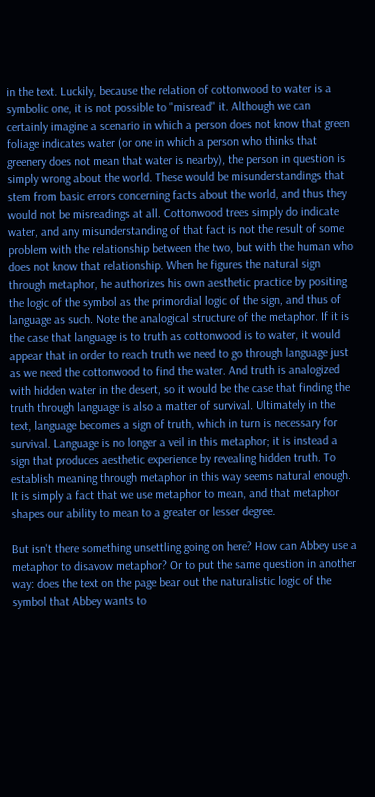in the text. Luckily, because the relation of cottonwood to water is a symbolic one, it is not possible to "misread" it. Although we can certainly imagine a scenario in which a person does not know that green foliage indicates water (or one in which a person who thinks that greenery does not mean that water is nearby), the person in question is simply wrong about the world. These would be misunderstandings that stem from basic errors concerning facts about the world, and thus they would not be misreadings at all. Cottonwood trees simply do indicate water, and any misunderstanding of that fact is not the result of some problem with the relationship between the two, but with the human who does not know that relationship. When he figures the natural sign through metaphor, he authorizes his own aesthetic practice by positing the logic of the symbol as the primordial logic of the sign, and thus of language as such. Note the analogical structure of the metaphor. If it is the case that language is to truth as cottonwood is to water, it would appear that in order to reach truth we need to go through language just as we need the cottonwood to find the water. And truth is analogized with hidden water in the desert, so it would be the case that finding the truth through language is also a matter of survival. Ultimately in the text, language becomes a sign of truth, which in turn is necessary for survival. Language is no longer a veil in this metaphor; it is instead a sign that produces aesthetic experience by revealing hidden truth. To establish meaning through metaphor in this way seems natural enough. It is simply a fact that we use metaphor to mean, and that metaphor shapes our ability to mean to a greater or lesser degree.

But isn't there something unsettling going on here? How can Abbey use a metaphor to disavow metaphor? Or to put the same question in another way: does the text on the page bear out the naturalistic logic of the symbol that Abbey wants to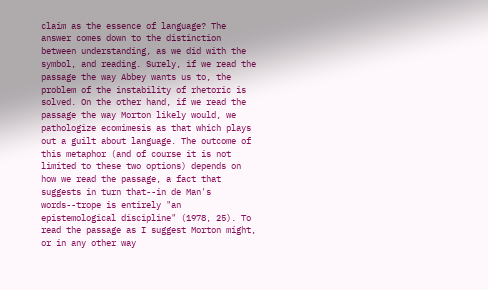claim as the essence of language? The answer comes down to the distinction between understanding, as we did with the symbol, and reading. Surely, if we read the passage the way Abbey wants us to, the problem of the instability of rhetoric is solved. On the other hand, if we read the passage the way Morton likely would, we pathologize ecomimesis as that which plays out a guilt about language. The outcome of this metaphor (and of course it is not limited to these two options) depends on how we read the passage, a fact that suggests in turn that--in de Man's words--trope is entirely "an epistemological discipline" (1978, 25). To read the passage as I suggest Morton might, or in any other way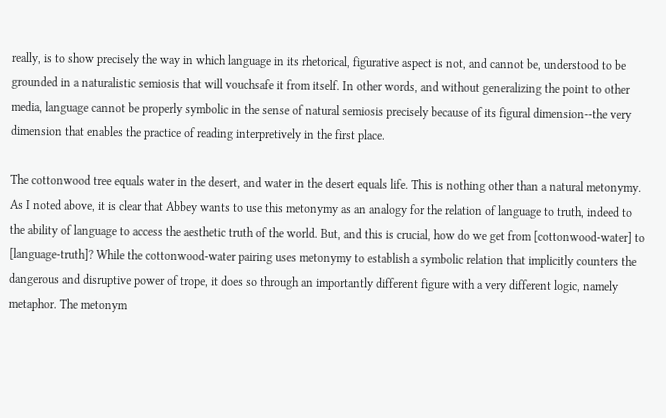really, is to show precisely the way in which language in its rhetorical, figurative aspect is not, and cannot be, understood to be grounded in a naturalistic semiosis that will vouchsafe it from itself. In other words, and without generalizing the point to other media, language cannot be properly symbolic in the sense of natural semiosis precisely because of its figural dimension--the very dimension that enables the practice of reading interpretively in the first place.

The cottonwood tree equals water in the desert, and water in the desert equals life. This is nothing other than a natural metonymy. As I noted above, it is clear that Abbey wants to use this metonymy as an analogy for the relation of language to truth, indeed to the ability of language to access the aesthetic truth of the world. But, and this is crucial, how do we get from [cottonwood-water] to [language-truth]? While the cottonwood-water pairing uses metonymy to establish a symbolic relation that implicitly counters the dangerous and disruptive power of trope, it does so through an importantly different figure with a very different logic, namely metaphor. The metonym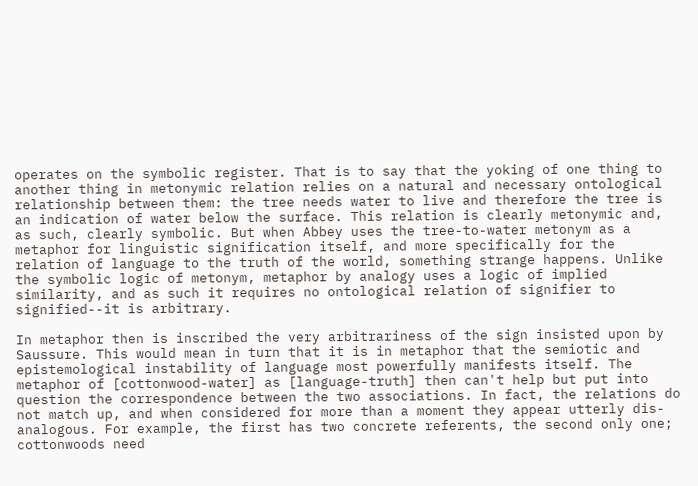operates on the symbolic register. That is to say that the yoking of one thing to another thing in metonymic relation relies on a natural and necessary ontological relationship between them: the tree needs water to live and therefore the tree is an indication of water below the surface. This relation is clearly metonymic and, as such, clearly symbolic. But when Abbey uses the tree-to-water metonym as a metaphor for linguistic signification itself, and more specifically for the relation of language to the truth of the world, something strange happens. Unlike the symbolic logic of metonym, metaphor by analogy uses a logic of implied similarity, and as such it requires no ontological relation of signifier to signified--it is arbitrary.

In metaphor then is inscribed the very arbitrariness of the sign insisted upon by Saussure. This would mean in turn that it is in metaphor that the semiotic and epistemological instability of language most powerfully manifests itself. The metaphor of [cottonwood-water] as [language-truth] then can't help but put into question the correspondence between the two associations. In fact, the relations do not match up, and when considered for more than a moment they appear utterly dis-analogous. For example, the first has two concrete referents, the second only one; cottonwoods need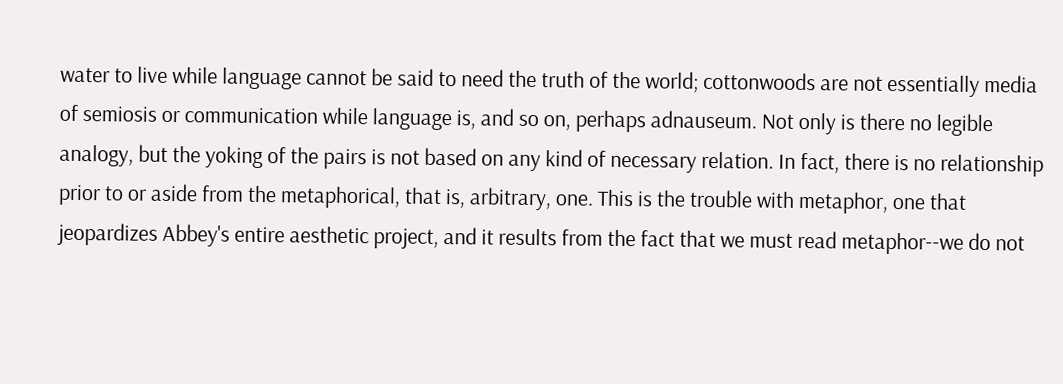water to live while language cannot be said to need the truth of the world; cottonwoods are not essentially media of semiosis or communication while language is, and so on, perhaps adnauseum. Not only is there no legible analogy, but the yoking of the pairs is not based on any kind of necessary relation. In fact, there is no relationship prior to or aside from the metaphorical, that is, arbitrary, one. This is the trouble with metaphor, one that jeopardizes Abbey's entire aesthetic project, and it results from the fact that we must read metaphor--we do not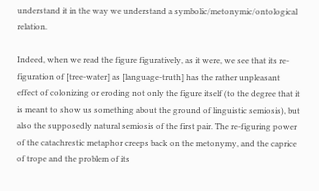understand it in the way we understand a symbolic/metonymic/ontological relation.

Indeed, when we read the figure figuratively, as it were, we see that its re-figuration of [tree-water] as [language-truth] has the rather unpleasant effect of colonizing or eroding not only the figure itself (to the degree that it is meant to show us something about the ground of linguistic semiosis), but also the supposedly natural semiosis of the first pair. The re-figuring power of the catachrestic metaphor creeps back on the metonymy, and the caprice of trope and the problem of its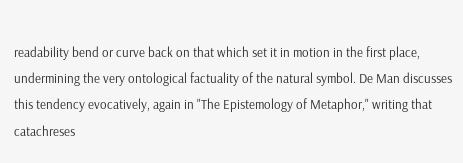readability bend or curve back on that which set it in motion in the first place, undermining the very ontological factuality of the natural symbol. De Man discusses this tendency evocatively, again in "The Epistemology of Metaphor," writing that catachreses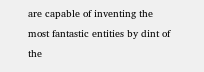are capable of inventing the most fantastic entities by dint of the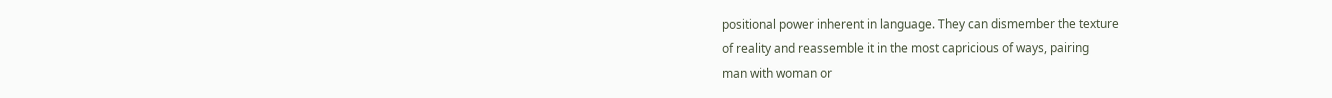positional power inherent in language. They can dismember the texture
of reality and reassemble it in the most capricious of ways, pairing
man with woman or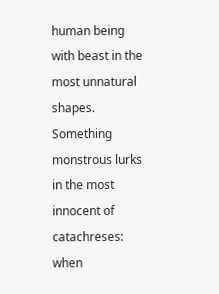human being with beast in the most unnatural shapes.
Something monstrous lurks in the most innocent of catachreses: when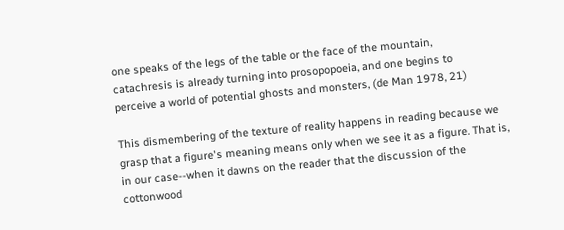one speaks of the legs of the table or the face of the mountain,
catachresis is already turning into prosopopoeia, and one begins to
perceive a world of potential ghosts and monsters, (de Man 1978, 21)

This dismembering of the texture of reality happens in reading because we grasp that a figure's meaning means only when we see it as a figure. That is, in our case--when it dawns on the reader that the discussion of the cottonwood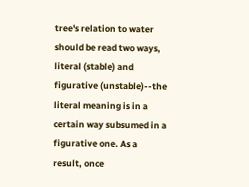tree's relation to water should be read two ways, literal (stable) and figurative (unstable)--the literal meaning is in a certain way subsumed in a figurative one. As a result, once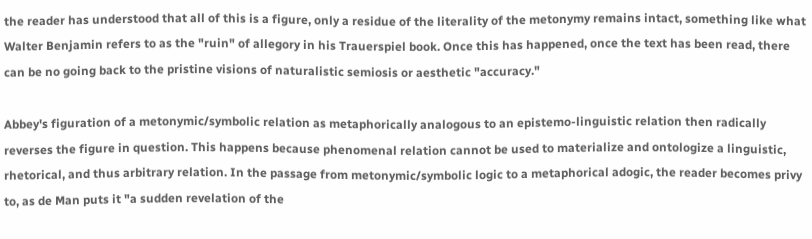the reader has understood that all of this is a figure, only a residue of the literality of the metonymy remains intact, something like what Walter Benjamin refers to as the "ruin" of allegory in his Trauerspiel book. Once this has happened, once the text has been read, there can be no going back to the pristine visions of naturalistic semiosis or aesthetic "accuracy."

Abbey's figuration of a metonymic/symbolic relation as metaphorically analogous to an epistemo-linguistic relation then radically reverses the figure in question. This happens because phenomenal relation cannot be used to materialize and ontologize a linguistic, rhetorical, and thus arbitrary relation. In the passage from metonymic/symbolic logic to a metaphorical adogic, the reader becomes privy to, as de Man puts it "a sudden revelation of the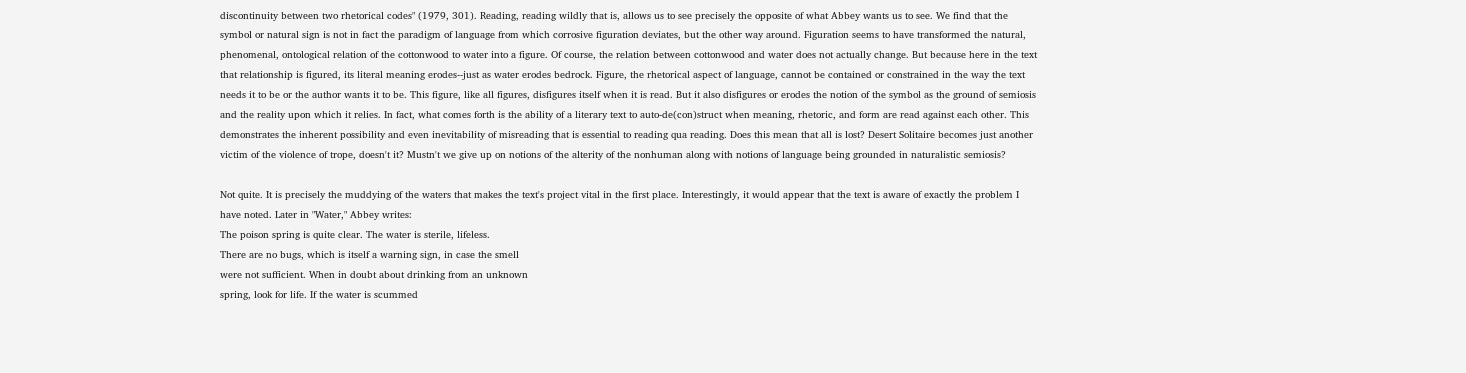discontinuity between two rhetorical codes" (1979, 301). Reading, reading wildly that is, allows us to see precisely the opposite of what Abbey wants us to see. We find that the symbol or natural sign is not in fact the paradigm of language from which corrosive figuration deviates, but the other way around. Figuration seems to have transformed the natural, phenomenal, ontological relation of the cottonwood to water into a figure. Of course, the relation between cottonwood and water does not actually change. But because here in the text that relationship is figured, its literal meaning erodes--just as water erodes bedrock. Figure, the rhetorical aspect of language, cannot be contained or constrained in the way the text needs it to be or the author wants it to be. This figure, like all figures, disfigures itself when it is read. But it also disfigures or erodes the notion of the symbol as the ground of semiosis and the reality upon which it relies. In fact, what comes forth is the ability of a literary text to auto-de(con)struct when meaning, rhetoric, and form are read against each other. This demonstrates the inherent possibility and even inevitability of misreading that is essential to reading qua reading. Does this mean that all is lost? Desert Solitaire becomes just another victim of the violence of trope, doesn't it? Mustn't we give up on notions of the alterity of the nonhuman along with notions of language being grounded in naturalistic semiosis?

Not quite. It is precisely the muddying of the waters that makes the text's project vital in the first place. Interestingly, it would appear that the text is aware of exactly the problem I have noted. Later in "Water," Abbey writes:
The poison spring is quite clear. The water is sterile, lifeless.
There are no bugs, which is itself a warning sign, in case the smell
were not sufficient. When in doubt about drinking from an unknown
spring, look for life. If the water is scummed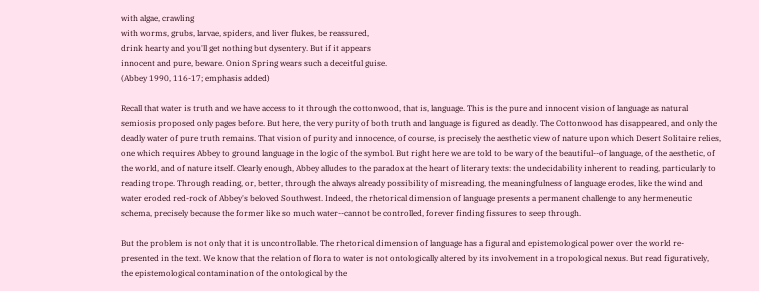with algae, crawling
with worms, grubs, larvae, spiders, and liver flukes, be reassured,
drink hearty and you'll get nothing but dysentery. But if it appears
innocent and pure, beware. Onion Spring wears such a deceitful guise.
(Abbey 1990, 116-17; emphasis added)

Recall that water is truth and we have access to it through the cottonwood, that is, language. This is the pure and innocent vision of language as natural semiosis proposed only pages before. But here, the very purity of both truth and language is figured as deadly. The Cottonwood has disappeared, and only the deadly water of pure truth remains. That vision of purity and innocence, of course, is precisely the aesthetic view of nature upon which Desert Solitaire relies, one which requires Abbey to ground language in the logic of the symbol. But right here we are told to be wary of the beautiful--of language, of the aesthetic, of the world, and of nature itself. Clearly enough, Abbey alludes to the paradox at the heart of literary texts: the undecidability inherent to reading, particularly to reading trope. Through reading, or, better, through the always already possibility of misreading, the meaningfulness of language erodes, like the wind and water eroded red-rock of Abbey's beloved Southwest. Indeed, the rhetorical dimension of language presents a permanent challenge to any hermeneutic schema, precisely because the former like so much water--cannot be controlled, forever finding fissures to seep through.

But the problem is not only that it is uncontrollable. The rhetorical dimension of language has a figural and epistemological power over the world re-presented in the text. We know that the relation of flora to water is not ontologically altered by its involvement in a tropological nexus. But read figuratively, the epistemological contamination of the ontological by the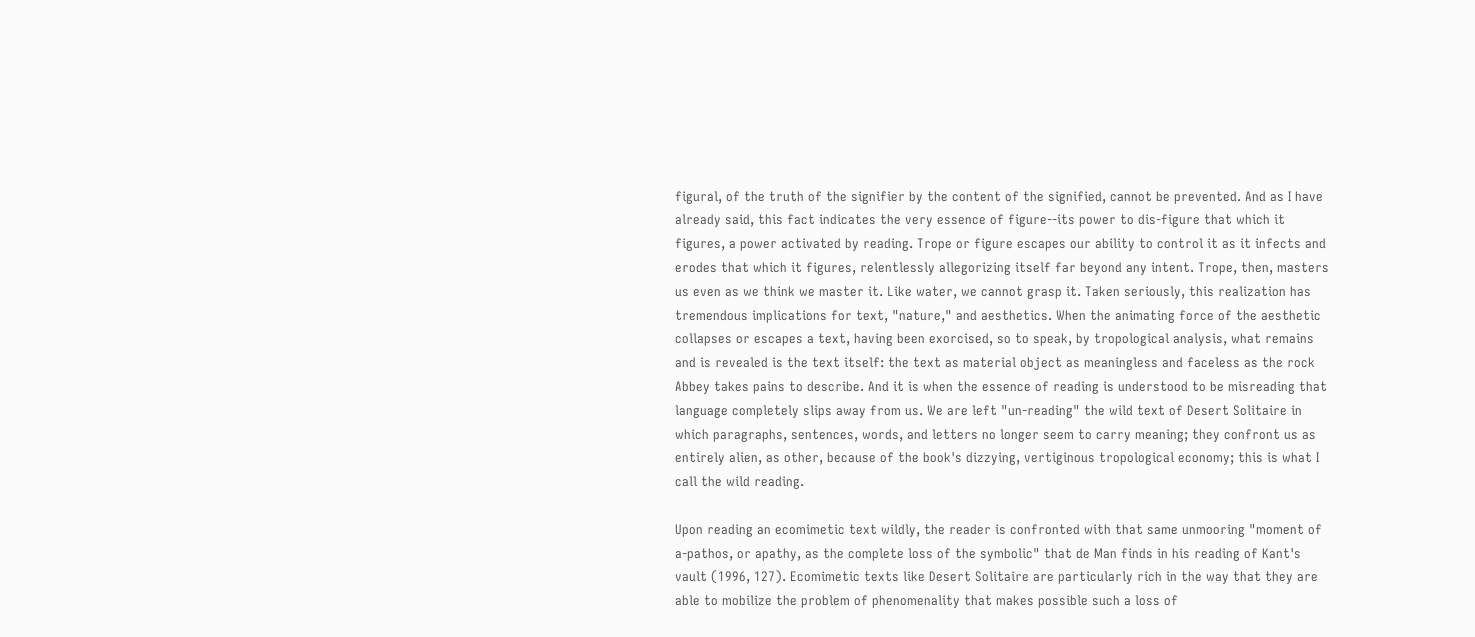figural, of the truth of the signifier by the content of the signified, cannot be prevented. And as I have already said, this fact indicates the very essence of figure--its power to dis-figure that which it figures, a power activated by reading. Trope or figure escapes our ability to control it as it infects and erodes that which it figures, relentlessly allegorizing itself far beyond any intent. Trope, then, masters us even as we think we master it. Like water, we cannot grasp it. Taken seriously, this realization has tremendous implications for text, "nature," and aesthetics. When the animating force of the aesthetic collapses or escapes a text, having been exorcised, so to speak, by tropological analysis, what remains and is revealed is the text itself: the text as material object as meaningless and faceless as the rock Abbey takes pains to describe. And it is when the essence of reading is understood to be misreading that language completely slips away from us. We are left "un-reading" the wild text of Desert Solitaire in which paragraphs, sentences, words, and letters no longer seem to carry meaning; they confront us as entirely alien, as other, because of the book's dizzying, vertiginous tropological economy; this is what I call the wild reading.

Upon reading an ecomimetic text wildly, the reader is confronted with that same unmooring "moment of a-pathos, or apathy, as the complete loss of the symbolic" that de Man finds in his reading of Kant's vault (1996, 127). Ecomimetic texts like Desert Solitaire are particularly rich in the way that they are able to mobilize the problem of phenomenality that makes possible such a loss of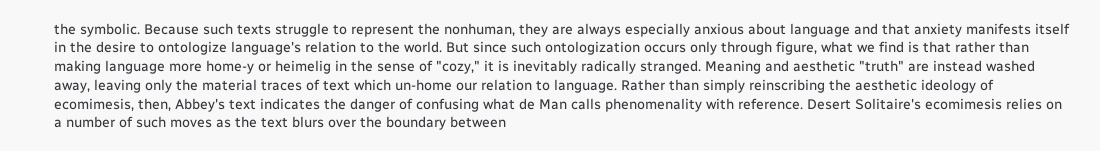the symbolic. Because such texts struggle to represent the nonhuman, they are always especially anxious about language and that anxiety manifests itself in the desire to ontologize language's relation to the world. But since such ontologization occurs only through figure, what we find is that rather than making language more home-y or heimelig in the sense of "cozy," it is inevitably radically stranged. Meaning and aesthetic "truth" are instead washed away, leaving only the material traces of text which un-home our relation to language. Rather than simply reinscribing the aesthetic ideology of ecomimesis, then, Abbey's text indicates the danger of confusing what de Man calls phenomenality with reference. Desert Solitaire's ecomimesis relies on a number of such moves as the text blurs over the boundary between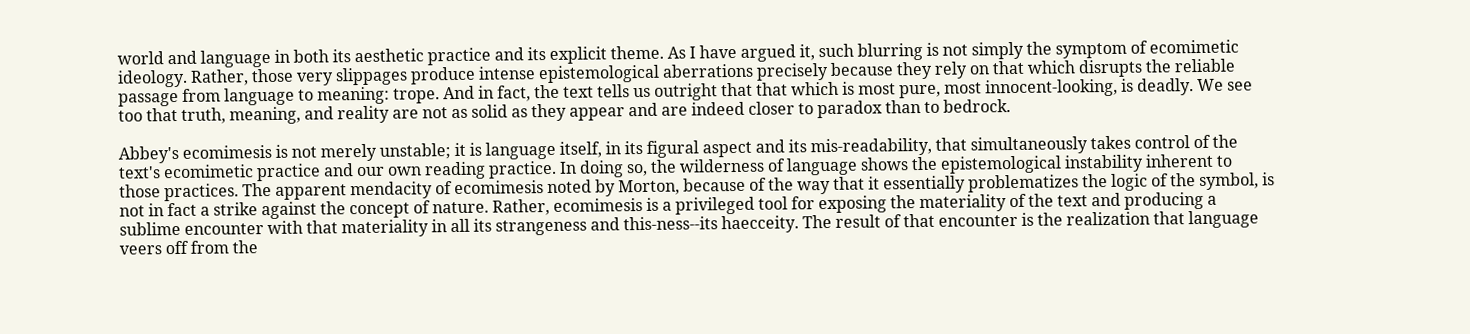world and language in both its aesthetic practice and its explicit theme. As I have argued it, such blurring is not simply the symptom of ecomimetic ideology. Rather, those very slippages produce intense epistemological aberrations precisely because they rely on that which disrupts the reliable passage from language to meaning: trope. And in fact, the text tells us outright that that which is most pure, most innocent-looking, is deadly. We see too that truth, meaning, and reality are not as solid as they appear and are indeed closer to paradox than to bedrock.

Abbey's ecomimesis is not merely unstable; it is language itself, in its figural aspect and its mis-readability, that simultaneously takes control of the text's ecomimetic practice and our own reading practice. In doing so, the wilderness of language shows the epistemological instability inherent to those practices. The apparent mendacity of ecomimesis noted by Morton, because of the way that it essentially problematizes the logic of the symbol, is not in fact a strike against the concept of nature. Rather, ecomimesis is a privileged tool for exposing the materiality of the text and producing a sublime encounter with that materiality in all its strangeness and this-ness--its haecceity. The result of that encounter is the realization that language veers off from the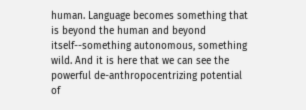human. Language becomes something that is beyond the human and beyond itself--something autonomous, something wild. And it is here that we can see the powerful de-anthropocentrizing potential of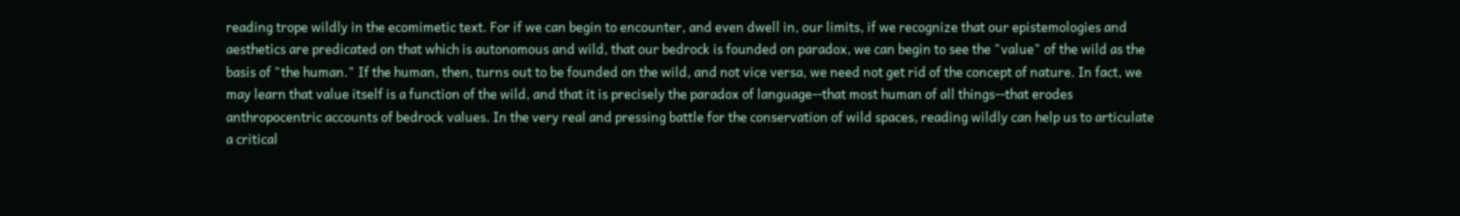reading trope wildly in the ecomimetic text. For if we can begin to encounter, and even dwell in, our limits, if we recognize that our epistemologies and aesthetics are predicated on that which is autonomous and wild, that our bedrock is founded on paradox, we can begin to see the "value" of the wild as the basis of "the human." If the human, then, turns out to be founded on the wild, and not vice versa, we need not get rid of the concept of nature. In fact, we may learn that value itself is a function of the wild, and that it is precisely the paradox of language--that most human of all things--that erodes anthropocentric accounts of bedrock values. In the very real and pressing battle for the conservation of wild spaces, reading wildly can help us to articulate a critical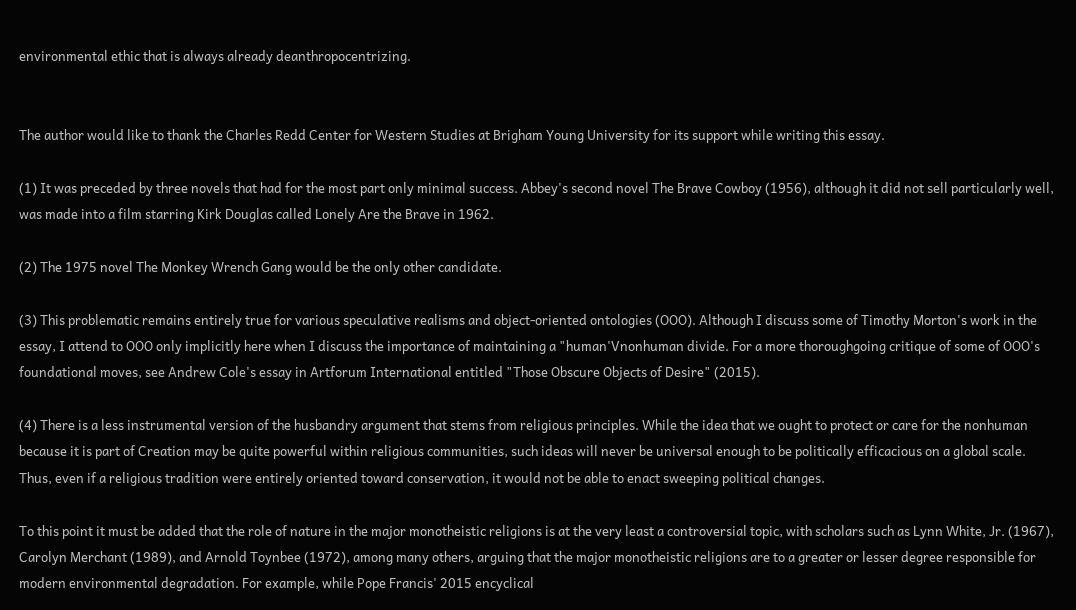environmental ethic that is always already deanthropocentrizing.


The author would like to thank the Charles Redd Center for Western Studies at Brigham Young University for its support while writing this essay.

(1) It was preceded by three novels that had for the most part only minimal success. Abbey's second novel The Brave Cowboy (1956), although it did not sell particularly well, was made into a film starring Kirk Douglas called Lonely Are the Brave in 1962.

(2) The 1975 novel The Monkey Wrench Gang would be the only other candidate.

(3) This problematic remains entirely true for various speculative realisms and object-oriented ontologies (OOO). Although I discuss some of Timothy Morton's work in the essay, I attend to OOO only implicitly here when I discuss the importance of maintaining a "human'Vnonhuman divide. For a more thoroughgoing critique of some of OOO's foundational moves, see Andrew Cole's essay in Artforum International entitled "Those Obscure Objects of Desire" (2015).

(4) There is a less instrumental version of the husbandry argument that stems from religious principles. While the idea that we ought to protect or care for the nonhuman because it is part of Creation may be quite powerful within religious communities, such ideas will never be universal enough to be politically efficacious on a global scale. Thus, even if a religious tradition were entirely oriented toward conservation, it would not be able to enact sweeping political changes.

To this point it must be added that the role of nature in the major monotheistic religions is at the very least a controversial topic, with scholars such as Lynn White, Jr. (1967), Carolyn Merchant (1989), and Arnold Toynbee (1972), among many others, arguing that the major monotheistic religions are to a greater or lesser degree responsible for modern environmental degradation. For example, while Pope Francis' 2015 encyclical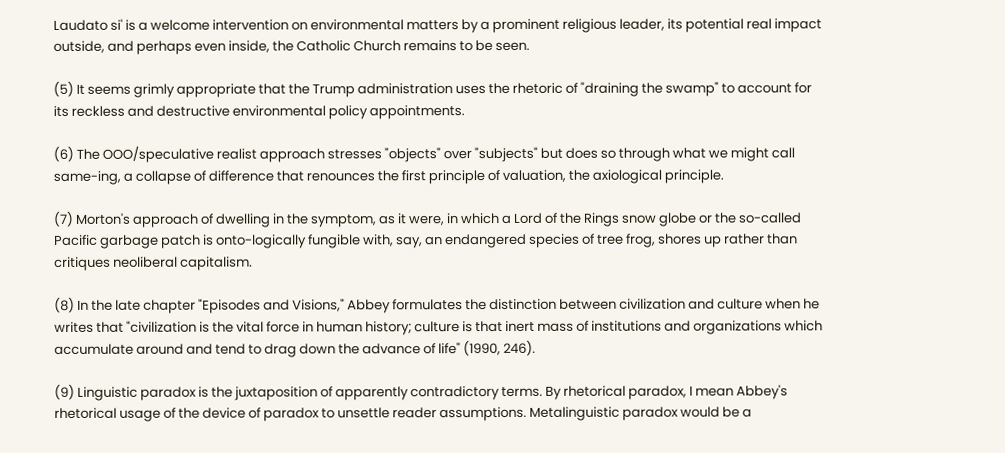Laudato si' is a welcome intervention on environmental matters by a prominent religious leader, its potential real impact outside, and perhaps even inside, the Catholic Church remains to be seen.

(5) It seems grimly appropriate that the Trump administration uses the rhetoric of "draining the swamp" to account for its reckless and destructive environmental policy appointments.

(6) The OOO/speculative realist approach stresses "objects" over "subjects" but does so through what we might call same-ing, a collapse of difference that renounces the first principle of valuation, the axiological principle.

(7) Morton's approach of dwelling in the symptom, as it were, in which a Lord of the Rings snow globe or the so-called Pacific garbage patch is onto-logically fungible with, say, an endangered species of tree frog, shores up rather than critiques neoliberal capitalism.

(8) In the late chapter "Episodes and Visions," Abbey formulates the distinction between civilization and culture when he writes that "civilization is the vital force in human history; culture is that inert mass of institutions and organizations which accumulate around and tend to drag down the advance of life" (1990, 246).

(9) Linguistic paradox is the juxtaposition of apparently contradictory terms. By rhetorical paradox, I mean Abbey's rhetorical usage of the device of paradox to unsettle reader assumptions. Metalinguistic paradox would be a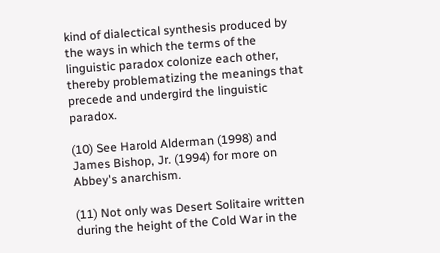kind of dialectical synthesis produced by the ways in which the terms of the linguistic paradox colonize each other, thereby problematizing the meanings that precede and undergird the linguistic paradox.

(10) See Harold Alderman (1998) and James Bishop, Jr. (1994) for more on Abbey's anarchism.

(11) Not only was Desert Solitaire written during the height of the Cold War in the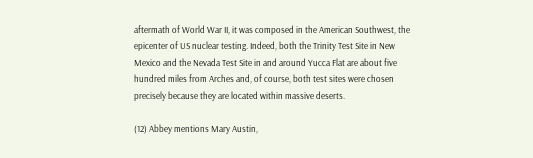aftermath of World War II, it was composed in the American Southwest, the epicenter of US nuclear testing. Indeed, both the Trinity Test Site in New Mexico and the Nevada Test Site in and around Yucca Flat are about five hundred miles from Arches and, of course, both test sites were chosen precisely because they are located within massive deserts.

(12) Abbey mentions Mary Austin,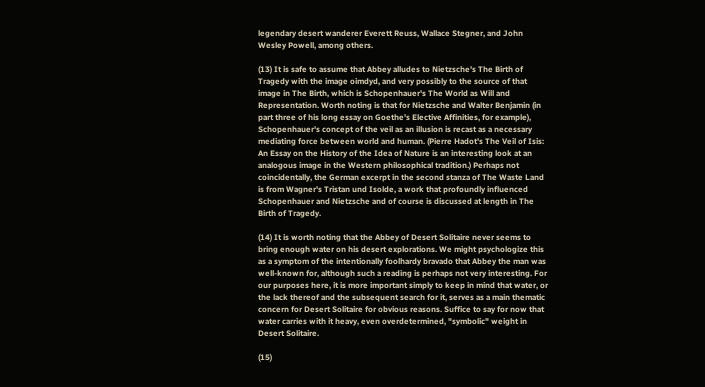legendary desert wanderer Everett Reuss, Wallace Stegner, and John Wesley Powell, among others.

(13) It is safe to assume that Abbey alludes to Nietzsche's The Birth of Tragedy with the image oimdyd, and very possibly to the source of that image in The Birth, which is Schopenhauer's The World as Will and Representation. Worth noting is that for Nietzsche and Walter Benjamin (in part three of his long essay on Goethe's Elective Affinities, for example), Schopenhauer's concept of the veil as an illusion is recast as a necessary mediating force between world and human. (Pierre Hadot's The Veil of Isis: An Essay on the History of the Idea of Nature is an interesting look at an analogous image in the Western philosophical tradition.) Perhaps not coincidentally, the German excerpt in the second stanza of The Waste Land is from Wagner's Tristan und Isolde, a work that profoundly influenced Schopenhauer and Nietzsche and of course is discussed at length in The Birth of Tragedy.

(14) It is worth noting that the Abbey of Desert Solitaire never seems to bring enough water on his desert explorations. We might psychologize this as a symptom of the intentionally foolhardy bravado that Abbey the man was well-known for, although such a reading is perhaps not very interesting. For our purposes here, it is more important simply to keep in mind that water, or the lack thereof and the subsequent search for it, serves as a main thematic concern for Desert Solitaire for obvious reasons. Suffice to say for now that water carries with it heavy, even overdetermined, "symbolic" weight in Desert Solitaire.

(15)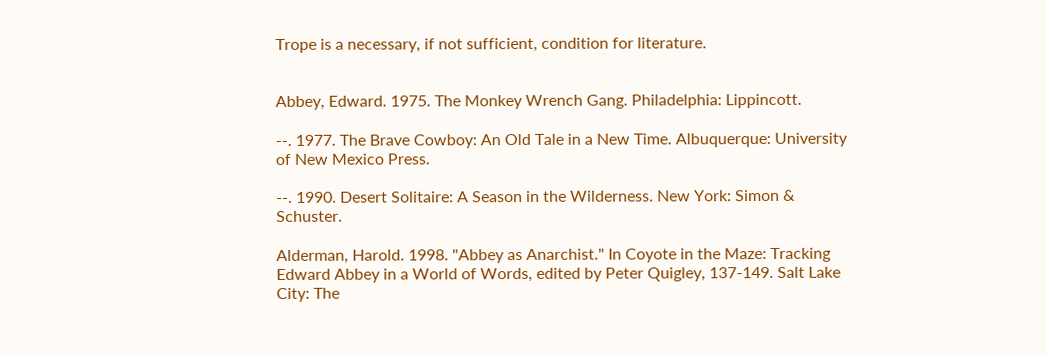Trope is a necessary, if not sufficient, condition for literature.


Abbey, Edward. 1975. The Monkey Wrench Gang. Philadelphia: Lippincott.

--. 1977. The Brave Cowboy: An Old Tale in a New Time. Albuquerque: University of New Mexico Press.

--. 1990. Desert Solitaire: A Season in the Wilderness. New York: Simon & Schuster.

Alderman, Harold. 1998. "Abbey as Anarchist." In Coyote in the Maze: Tracking Edward Abbey in a World of Words, edited by Peter Quigley, 137-149. Salt Lake City: The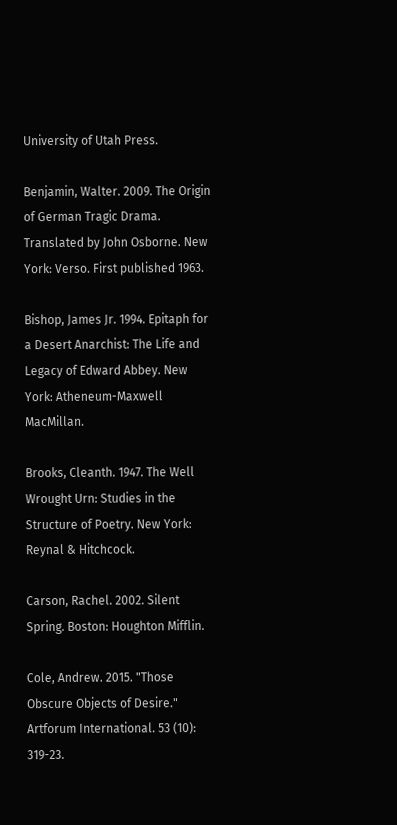University of Utah Press.

Benjamin, Walter. 2009. The Origin of German Tragic Drama. Translated by John Osborne. New York: Verso. First published 1963.

Bishop, James Jr. 1994. Epitaph for a Desert Anarchist: The Life and Legacy of Edward Abbey. New York: Atheneum-Maxwell MacMillan.

Brooks, Cleanth. 1947. The Well Wrought Urn: Studies in the Structure of Poetry. New York: Reynal & Hitchcock.

Carson, Rachel. 2002. Silent Spring. Boston: Houghton Mifflin.

Cole, Andrew. 2015. "Those Obscure Objects of Desire." Artforum International. 53 (10): 319-23.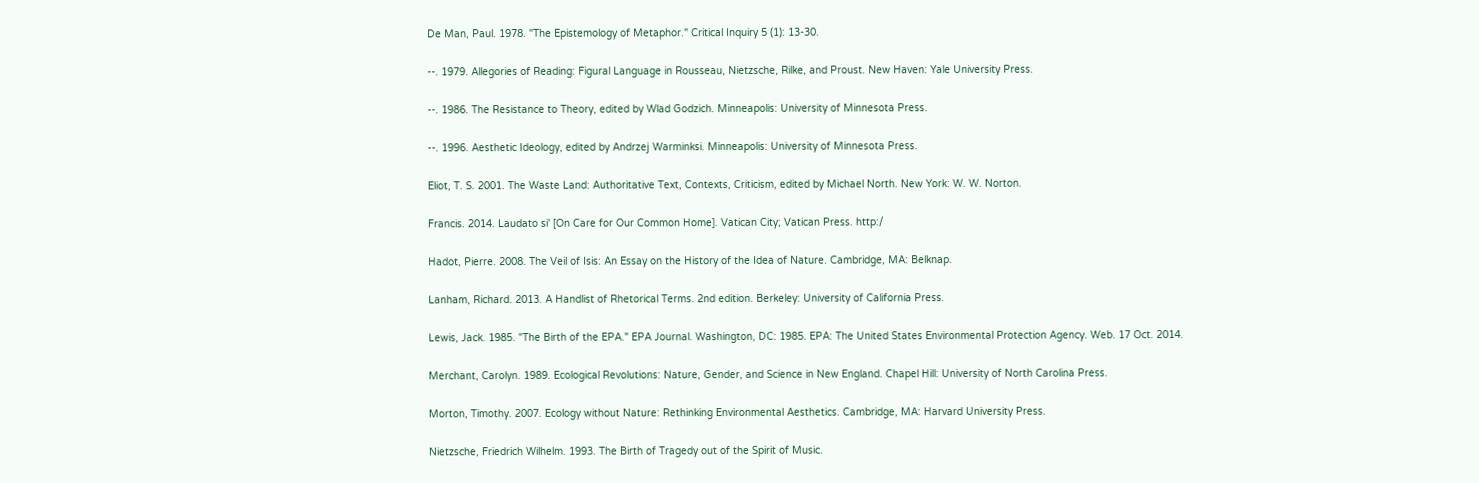De Man, Paul. 1978. "The Epistemology of Metaphor." Critical Inquiry 5 (1): 13-30.

--. 1979. Allegories of Reading: Figural Language in Rousseau, Nietzsche, Rilke, and Proust. New Haven: Yale University Press.

--. 1986. The Resistance to Theory, edited by Wlad Godzich. Minneapolis: University of Minnesota Press.

--. 1996. Aesthetic Ideology, edited by Andrzej Warminksi. Minneapolis: University of Minnesota Press.

Eliot, T. S. 2001. The Waste Land: Authoritative Text, Contexts, Criticism, edited by Michael North. New York: W. W. Norton.

Francis. 2014. Laudato si' [On Care for Our Common Home]. Vatican City; Vatican Press. http:/

Hadot, Pierre. 2008. The Veil of Isis: An Essay on the History of the Idea of Nature. Cambridge, MA: Belknap.

Lanham, Richard. 2013. A Handlist of Rhetorical Terms. 2nd edition. Berkeley: University of California Press.

Lewis, Jack. 1985. "The Birth of the EPA." EPA Journal. Washington, DC: 1985. EPA: The United States Environmental Protection Agency. Web. 17 Oct. 2014.

Merchant, Carolyn. 1989. Ecological Revolutions: Nature, Gender, and Science in New England. Chapel Hill: University of North Carolina Press.

Morton, Timothy. 2007. Ecology without Nature: Rethinking Environmental Aesthetics. Cambridge, MA: Harvard University Press.

Nietzsche, Friedrich Wilhelm. 1993. The Birth of Tragedy out of the Spirit of Music.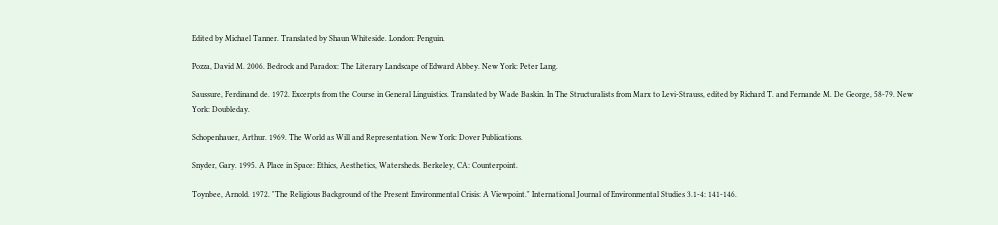Edited by Michael Tanner. Translated by Shaun Whiteside. London: Penguin.

Pozza, David M. 2006. Bedrock and Paradox: The Literary Landscape of Edward Abbey. New York: Peter Lang.

Saussure, Ferdinand de. 1972. Excerpts from the Course in General Linguistics. Translated by Wade Baskin. In The Structuralists from Marx to Levi-Strauss, edited by Richard T. and Fernande M. De George, 58-79. New York: Doubleday.

Schopenhauer, Arthur. 1969. The World as Will and Representation. New York: Dover Publications.

Snyder, Gary. 1995. A Place in Space: Ethics, Aesthetics, Watersheds. Berkeley, CA: Counterpoint.

Toynbee, Arnold. 1972. "The Religious Background of the Present Environmental Crisis: A Viewpoint." International Journal of Environmental Studies 3.1-4: 141-146.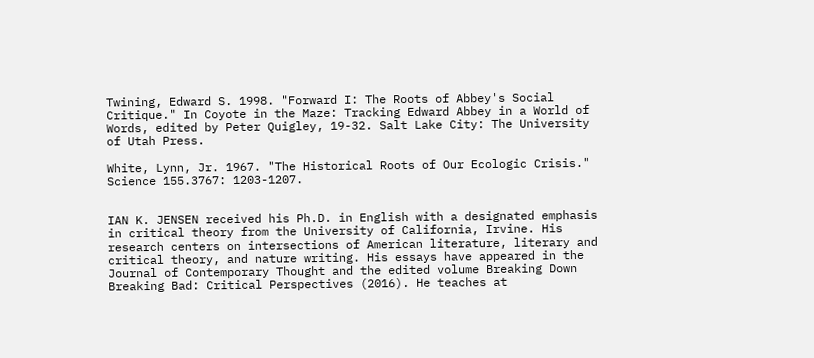Twining, Edward S. 1998. "Forward I: The Roots of Abbey's Social Critique." In Coyote in the Maze: Tracking Edward Abbey in a World of Words, edited by Peter Quigley, 19-32. Salt Lake City: The University of Utah Press.

White, Lynn, Jr. 1967. "The Historical Roots of Our Ecologic Crisis." Science 155.3767: 1203-1207.


IAN K. JENSEN received his Ph.D. in English with a designated emphasis in critical theory from the University of California, Irvine. His research centers on intersections of American literature, literary and critical theory, and nature writing. His essays have appeared in the Journal of Contemporary Thought and the edited volume Breaking Down Breaking Bad: Critical Perspectives (2016). He teaches at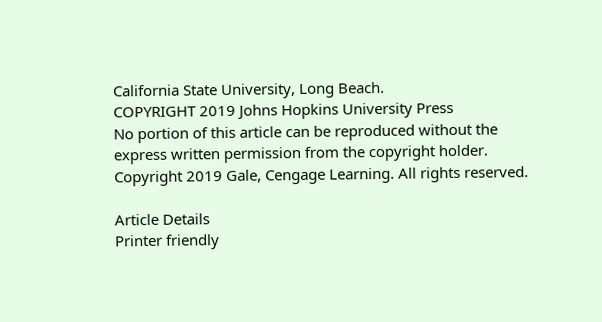California State University, Long Beach.
COPYRIGHT 2019 Johns Hopkins University Press
No portion of this article can be reproduced without the express written permission from the copyright holder.
Copyright 2019 Gale, Cengage Learning. All rights reserved.

Article Details
Printer friendly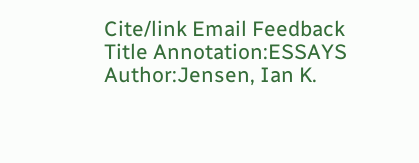Cite/link Email Feedback
Title Annotation:ESSAYS
Author:Jensen, Ian K.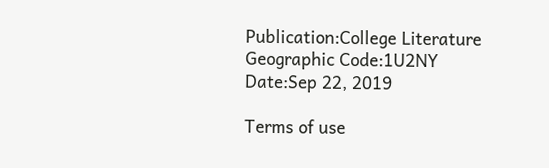Publication:College Literature
Geographic Code:1U2NY
Date:Sep 22, 2019

Terms of use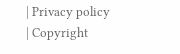| Privacy policy | Copyright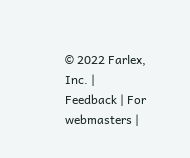© 2022 Farlex, Inc. | Feedback | For webmasters |